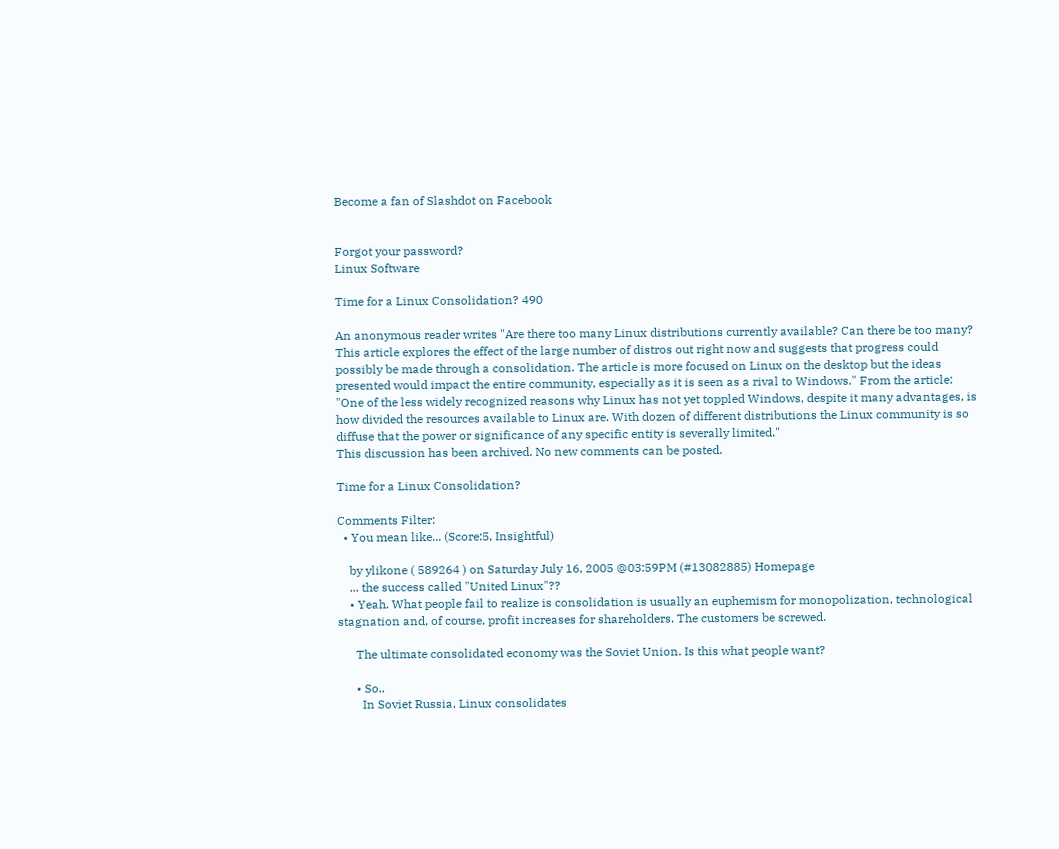Become a fan of Slashdot on Facebook


Forgot your password?
Linux Software

Time for a Linux Consolidation? 490

An anonymous reader writes "Are there too many Linux distributions currently available? Can there be too many? This article explores the effect of the large number of distros out right now and suggests that progress could possibly be made through a consolidation. The article is more focused on Linux on the desktop but the ideas presented would impact the entire community, especially as it is seen as a rival to Windows." From the article: "One of the less widely recognized reasons why Linux has not yet toppled Windows, despite it many advantages, is how divided the resources available to Linux are. With dozen of different distributions the Linux community is so diffuse that the power or significance of any specific entity is severally limited."
This discussion has been archived. No new comments can be posted.

Time for a Linux Consolidation?

Comments Filter:
  • You mean like... (Score:5, Insightful)

    by ylikone ( 589264 ) on Saturday July 16, 2005 @03:59PM (#13082885) Homepage
    ... the success called "United Linux"??
    • Yeah. What people fail to realize is consolidation is usually an euphemism for monopolization, technological stagnation and, of course, profit increases for shareholders. The customers be screwed.

      The ultimate consolidated economy was the Soviet Union. Is this what people want?

      • So..
        In Soviet Russia, Linux consolidates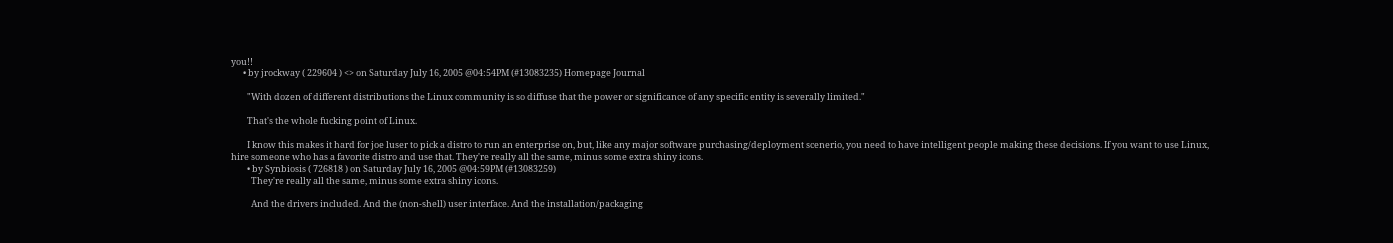you!!
      • by jrockway ( 229604 ) <> on Saturday July 16, 2005 @04:54PM (#13083235) Homepage Journal

        "With dozen of different distributions the Linux community is so diffuse that the power or significance of any specific entity is severally limited."

        That's the whole fucking point of Linux.

        I know this makes it hard for joe luser to pick a distro to run an enterprise on, but, like any major software purchasing/deployment scenerio, you need to have intelligent people making these decisions. If you want to use Linux, hire someone who has a favorite distro and use that. They're really all the same, minus some extra shiny icons.
        • by Synbiosis ( 726818 ) on Saturday July 16, 2005 @04:59PM (#13083259)
          They're really all the same, minus some extra shiny icons.

          And the drivers included. And the (non-shell) user interface. And the installation/packaging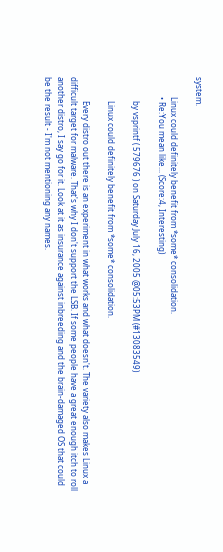system.

          Linux could definitely benefit from *some* consolidation.
          • Re:You mean like... (Score:4, Interesting)

            by vsprintf ( 579676 ) on Saturday July 16, 2005 @05:53PM (#13083549)

            Linux could definitely benefit from *some* consolidation.

            Every distro out there is an experiment in what works and what doesn't. The variety also makes Linux a difficult target for malware. That's why I don't support the LSB. If some people have a great enough itch to roll another distro, I say go for it. Look at it as insurance against inbreeding and the brain-damaged OS that could be the result - I'm not mentioning any names.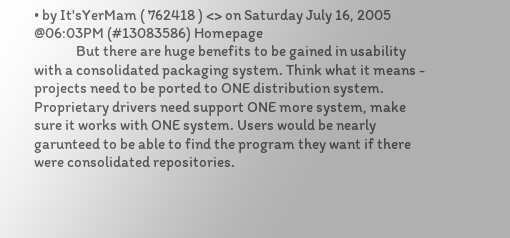• by It'sYerMam ( 762418 ) <> on Saturday July 16, 2005 @06:03PM (#13083586) Homepage
              But there are huge benefits to be gained in usability with a consolidated packaging system. Think what it means - projects need to be ported to ONE distribution system. Proprietary drivers need support ONE more system, make sure it works with ONE system. Users would be nearly garunteed to be able to find the program they want if there were consolidated repositories.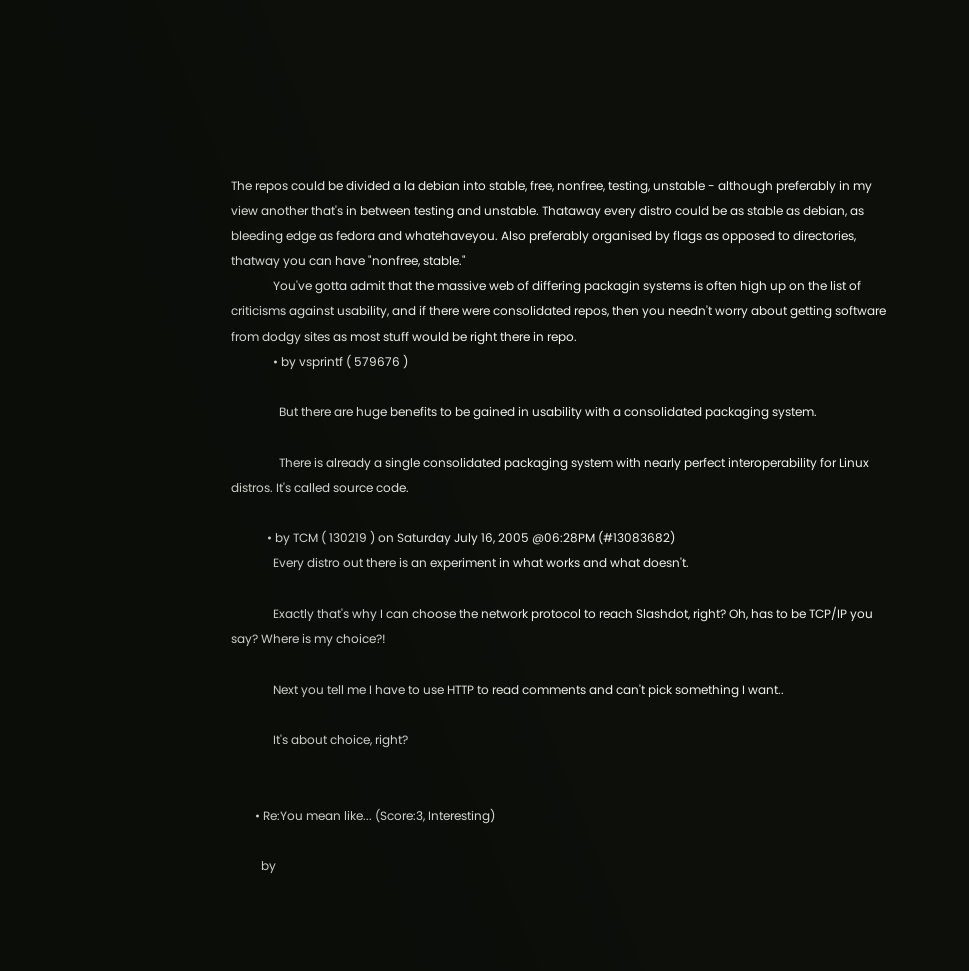The repos could be divided a la debian into stable, free, nonfree, testing, unstable - although preferably in my view another that's in between testing and unstable. Thataway every distro could be as stable as debian, as bleeding edge as fedora and whatehaveyou. Also preferably organised by flags as opposed to directories, thatway you can have "nonfree, stable."
              You've gotta admit that the massive web of differing packagin systems is often high up on the list of criticisms against usability, and if there were consolidated repos, then you needn't worry about getting software from dodgy sites as most stuff would be right there in repo.
              • by vsprintf ( 579676 )

                But there are huge benefits to be gained in usability with a consolidated packaging system.

                There is already a single consolidated packaging system with nearly perfect interoperability for Linux distros. It's called source code.

            • by TCM ( 130219 ) on Saturday July 16, 2005 @06:28PM (#13083682)
              Every distro out there is an experiment in what works and what doesn't.

              Exactly that's why I can choose the network protocol to reach Slashdot, right? Oh, has to be TCP/IP you say? Where is my choice?!

              Next you tell me I have to use HTTP to read comments and can't pick something I want..

              It's about choice, right?


        • Re:You mean like... (Score:3, Interesting)

          by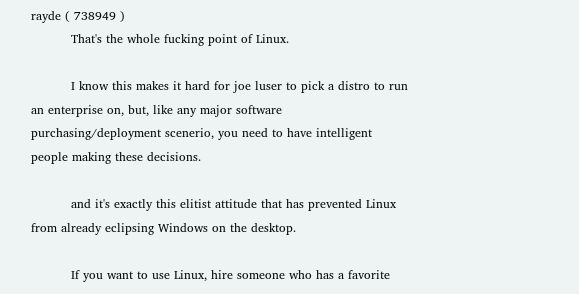rayde ( 738949 )
          That's the whole fucking point of Linux.

          I know this makes it hard for joe luser to pick a distro to run an enterprise on, but, like any major software purchasing/deployment scenerio, you need to have intelligent people making these decisions.

          and it's exactly this elitist attitude that has prevented Linux from already eclipsing Windows on the desktop.

          If you want to use Linux, hire someone who has a favorite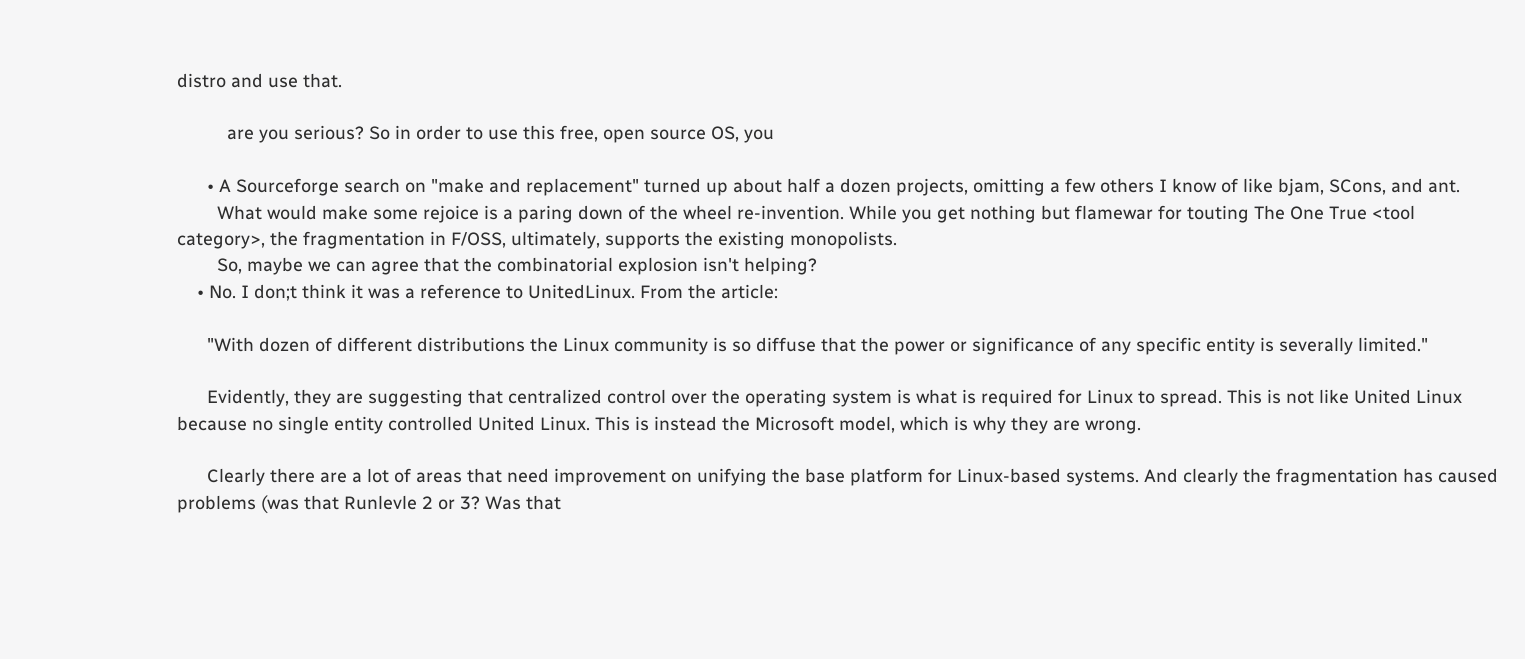distro and use that.

          are you serious? So in order to use this free, open source OS, you

      • A Sourceforge search on "make and replacement" turned up about half a dozen projects, omitting a few others I know of like bjam, SCons, and ant.
        What would make some rejoice is a paring down of the wheel re-invention. While you get nothing but flamewar for touting The One True <tool category>, the fragmentation in F/OSS, ultimately, supports the existing monopolists.
        So, maybe we can agree that the combinatorial explosion isn't helping?
    • No. I don;t think it was a reference to UnitedLinux. From the article:

      "With dozen of different distributions the Linux community is so diffuse that the power or significance of any specific entity is severally limited."

      Evidently, they are suggesting that centralized control over the operating system is what is required for Linux to spread. This is not like United Linux because no single entity controlled United Linux. This is instead the Microsoft model, which is why they are wrong.

      Clearly there are a lot of areas that need improvement on unifying the base platform for Linux-based systems. And clearly the fragmentation has caused problems (was that Runlevle 2 or 3? Was that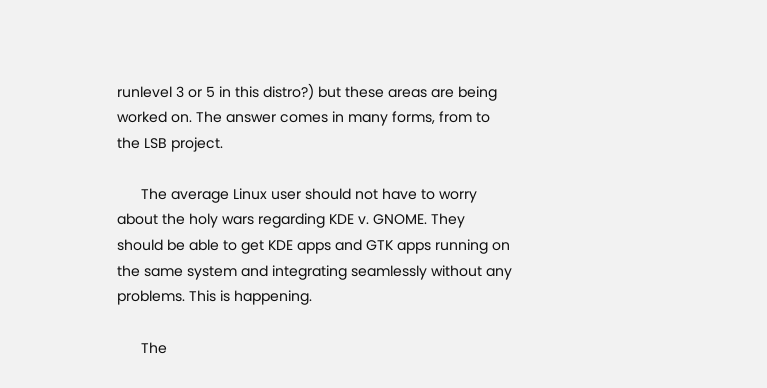runlevel 3 or 5 in this distro?) but these areas are being worked on. The answer comes in many forms, from to the LSB project.

      The average Linux user should not have to worry about the holy wars regarding KDE v. GNOME. They should be able to get KDE apps and GTK apps running on the same system and integrating seamlessly without any problems. This is happening.

      The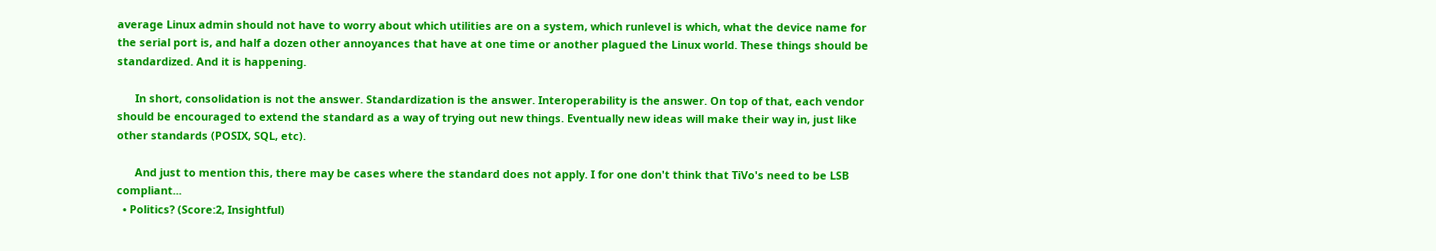average Linux admin should not have to worry about which utilities are on a system, which runlevel is which, what the device name for the serial port is, and half a dozen other annoyances that have at one time or another plagued the Linux world. These things should be standardized. And it is happening.

      In short, consolidation is not the answer. Standardization is the answer. Interoperability is the answer. On top of that, each vendor should be encouraged to extend the standard as a way of trying out new things. Eventually new ideas will make their way in, just like other standards (POSIX, SQL, etc).

      And just to mention this, there may be cases where the standard does not apply. I for one don't think that TiVo's need to be LSB compliant...
  • Politics? (Score:2, Insightful)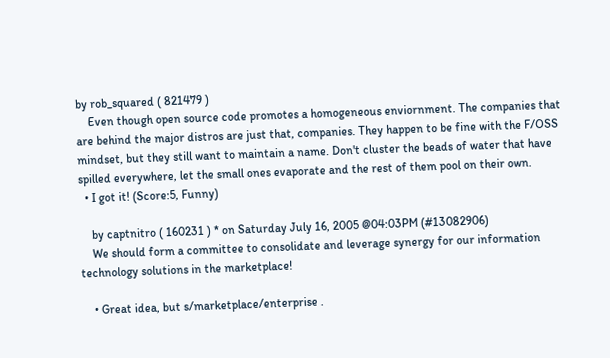by rob_squared ( 821479 )
    Even though open source code promotes a homogeneous enviornment. The companies that are behind the major distros are just that, companies. They happen to be fine with the F/OSS mindset, but they still want to maintain a name. Don't cluster the beads of water that have spilled everywhere, let the small ones evaporate and the rest of them pool on their own.
  • I got it! (Score:5, Funny)

    by captnitro ( 160231 ) * on Saturday July 16, 2005 @04:03PM (#13082906)
    We should form a committee to consolidate and leverage synergy for our information technology solutions in the marketplace!

    • Great idea, but s/marketplace/enterprise .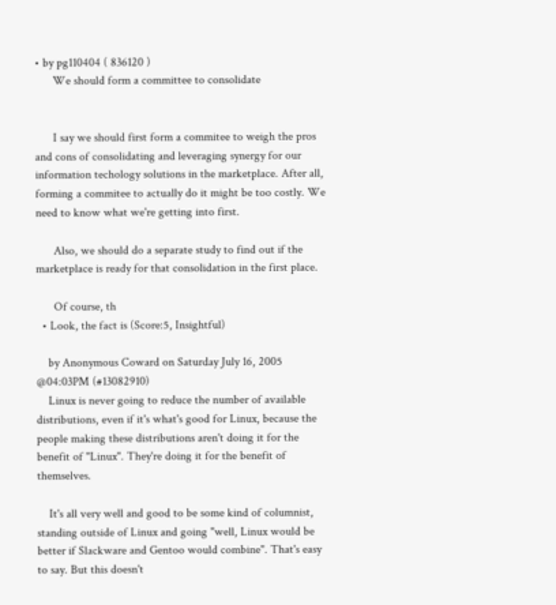• by pg110404 ( 836120 )
      We should form a committee to consolidate


      I say we should first form a commitee to weigh the pros and cons of consolidating and leveraging synergy for our information techology solutions in the marketplace. After all, forming a commitee to actually do it might be too costly. We need to know what we're getting into first.

      Also, we should do a separate study to find out if the marketplace is ready for that consolidation in the first place.

      Of course, th
  • Look, the fact is (Score:5, Insightful)

    by Anonymous Coward on Saturday July 16, 2005 @04:03PM (#13082910)
    Linux is never going to reduce the number of available distributions, even if it's what's good for Linux, because the people making these distributions aren't doing it for the benefit of "Linux". They're doing it for the benefit of themselves.

    It's all very well and good to be some kind of columnist, standing outside of Linux and going "well, Linux would be better if Slackware and Gentoo would combine". That's easy to say. But this doesn't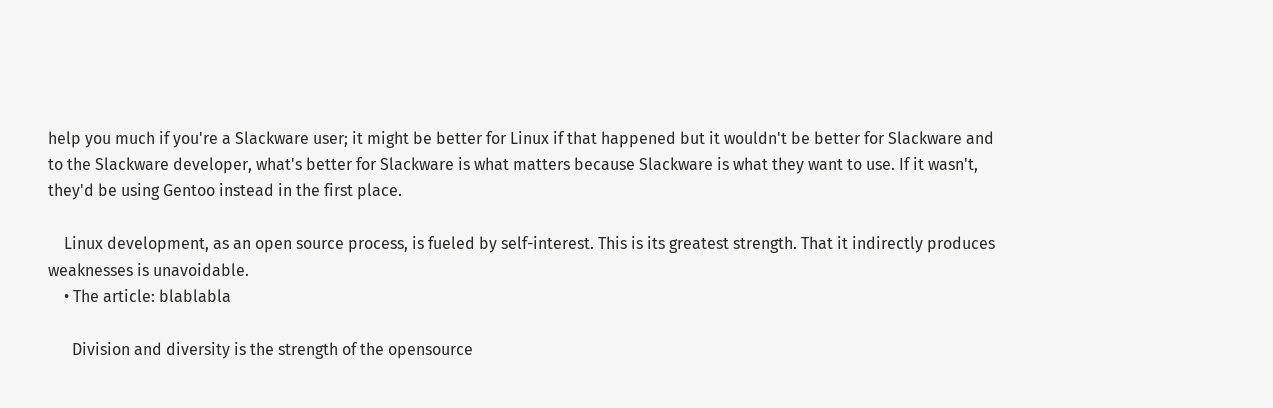help you much if you're a Slackware user; it might be better for Linux if that happened but it wouldn't be better for Slackware and to the Slackware developer, what's better for Slackware is what matters because Slackware is what they want to use. If it wasn't, they'd be using Gentoo instead in the first place.

    Linux development, as an open source process, is fueled by self-interest. This is its greatest strength. That it indirectly produces weaknesses is unavoidable.
    • The article: blablabla

      Division and diversity is the strength of the opensource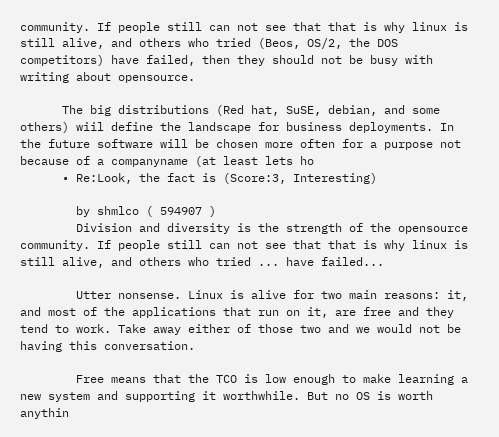community. If people still can not see that that is why linux is still alive, and others who tried (Beos, OS/2, the DOS competitors) have failed, then they should not be busy with writing about opensource.

      The big distributions (Red hat, SuSE, debian, and some others) wiil define the landscape for business deployments. In the future software will be chosen more often for a purpose not because of a companyname (at least lets ho
      • Re:Look, the fact is (Score:3, Interesting)

        by shmlco ( 594907 )
        Division and diversity is the strength of the opensource community. If people still can not see that that is why linux is still alive, and others who tried ... have failed...

        Utter nonsense. Linux is alive for two main reasons: it, and most of the applications that run on it, are free and they tend to work. Take away either of those two and we would not be having this conversation.

        Free means that the TCO is low enough to make learning a new system and supporting it worthwhile. But no OS is worth anythin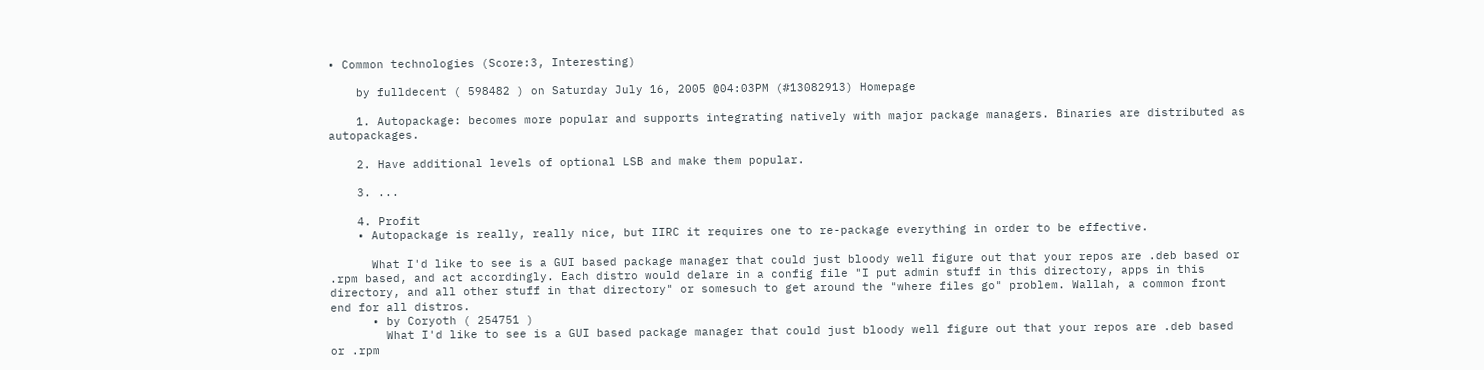• Common technologies (Score:3, Interesting)

    by fulldecent ( 598482 ) on Saturday July 16, 2005 @04:03PM (#13082913) Homepage

    1. Autopackage: becomes more popular and supports integrating natively with major package managers. Binaries are distributed as autopackages.

    2. Have additional levels of optional LSB and make them popular.

    3. ...

    4. Profit
    • Autopackage is really, really nice, but IIRC it requires one to re-package everything in order to be effective.

      What I'd like to see is a GUI based package manager that could just bloody well figure out that your repos are .deb based or .rpm based, and act accordingly. Each distro would delare in a config file "I put admin stuff in this directory, apps in this directory, and all other stuff in that directory" or somesuch to get around the "where files go" problem. Wallah, a common front end for all distros.
      • by Coryoth ( 254751 )
        What I'd like to see is a GUI based package manager that could just bloody well figure out that your repos are .deb based or .rpm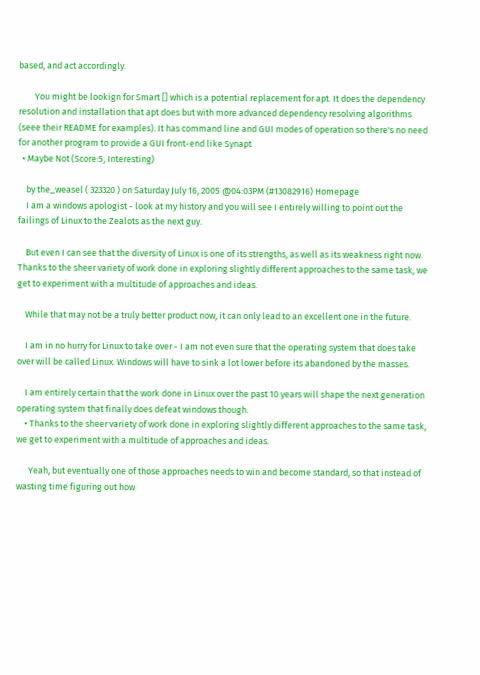based, and act accordingly.

        You might be lookign for Smart [] which is a potential replacement for apt. It does the dependency resolution and installation that apt does but with more advanced dependency resolving algorithms (seee their README for examples). It has command line and GUI modes of operation so there's no need for another program to provide a GUI front-end like Synapt
  • Maybe Not (Score:5, Interesting)

    by the_weasel ( 323320 ) on Saturday July 16, 2005 @04:03PM (#13082916) Homepage
    I am a windows apologist - look at my history and you will see I entirely willing to point out the failings of Linux to the Zealots as the next guy.

    But even I can see that the diversity of Linux is one of its strengths, as well as its weakness right now. Thanks to the sheer variety of work done in exploring slightly different approaches to the same task, we get to experiment with a multitude of approaches and ideas.

    While that may not be a truly better product now, it can only lead to an excellent one in the future.

    I am in no hurry for Linux to take over - I am not even sure that the operating system that does take over will be called Linux. Windows will have to sink a lot lower before its abandoned by the masses.

    I am entirely certain that the work done in Linux over the past 10 years will shape the next generation operating system that finally does defeat windows though.
    • Thanks to the sheer variety of work done in exploring slightly different approaches to the same task, we get to experiment with a multitude of approaches and ideas.

      Yeah, but eventually one of those approaches needs to win and become standard, so that instead of wasting time figuring out how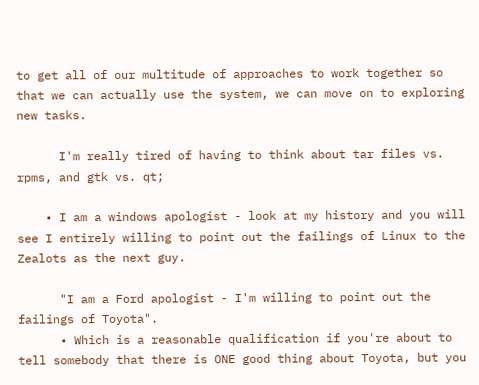to get all of our multitude of approaches to work together so that we can actually use the system, we can move on to exploring new tasks.

      I'm really tired of having to think about tar files vs. rpms, and gtk vs. qt;

    • I am a windows apologist - look at my history and you will see I entirely willing to point out the failings of Linux to the Zealots as the next guy.

      "I am a Ford apologist - I'm willing to point out the failings of Toyota".
      • Which is a reasonable qualification if you're about to tell somebody that there is ONE good thing about Toyota, but you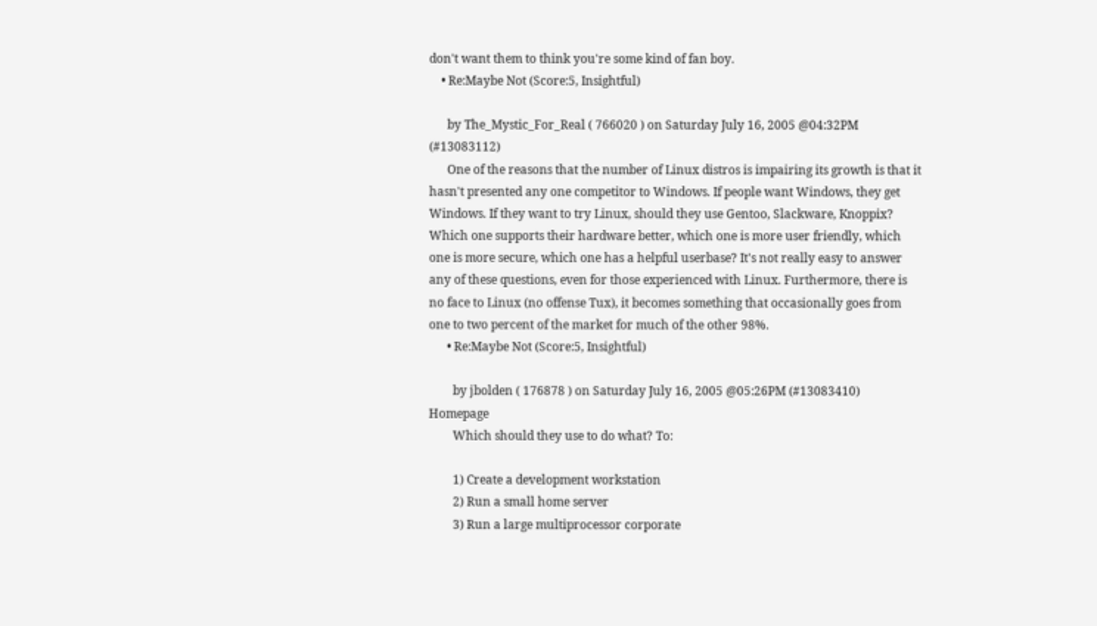don't want them to think you're some kind of fan boy.
    • Re:Maybe Not (Score:5, Insightful)

      by The_Mystic_For_Real ( 766020 ) on Saturday July 16, 2005 @04:32PM (#13083112)
      One of the reasons that the number of Linux distros is impairing its growth is that it hasn't presented any one competitor to Windows. If people want Windows, they get Windows. If they want to try Linux, should they use Gentoo, Slackware, Knoppix? Which one supports their hardware better, which one is more user friendly, which one is more secure, which one has a helpful userbase? It's not really easy to answer any of these questions, even for those experienced with Linux. Furthermore, there is no face to Linux (no offense Tux), it becomes something that occasionally goes from one to two percent of the market for much of the other 98%.
      • Re:Maybe Not (Score:5, Insightful)

        by jbolden ( 176878 ) on Saturday July 16, 2005 @05:26PM (#13083410) Homepage
        Which should they use to do what? To:

        1) Create a development workstation
        2) Run a small home server
        3) Run a large multiprocessor corporate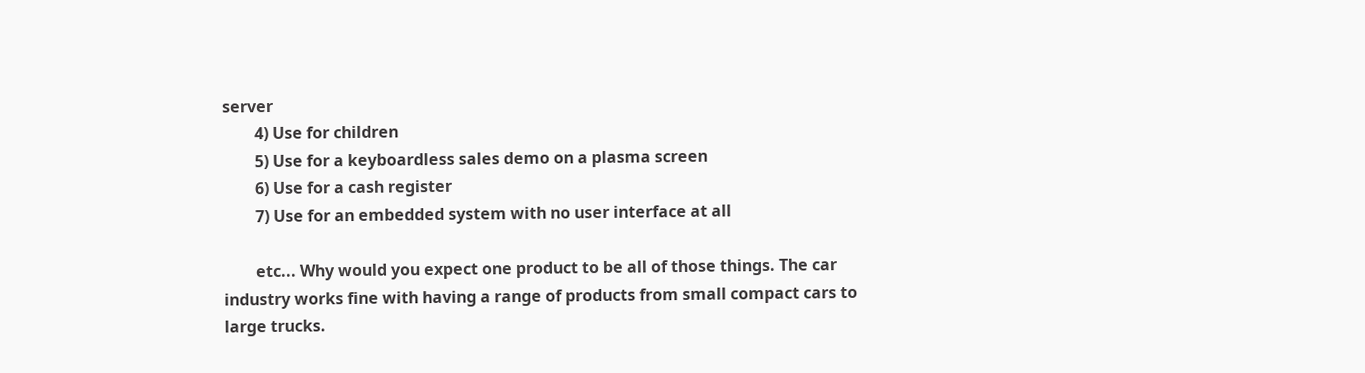server
        4) Use for children
        5) Use for a keyboardless sales demo on a plasma screen
        6) Use for a cash register
        7) Use for an embedded system with no user interface at all

        etc... Why would you expect one product to be all of those things. The car industry works fine with having a range of products from small compact cars to large trucks.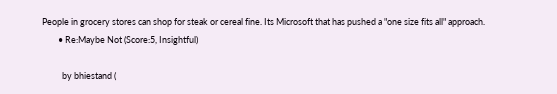People in grocery stores can shop for steak or cereal fine. Its Microsoft that has pushed a "one size fits all" approach.
        • Re:Maybe Not (Score:5, Insightful)

          by bhiestand (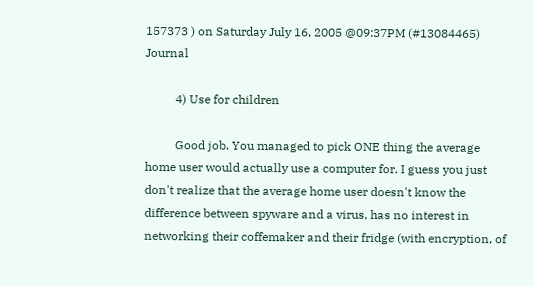157373 ) on Saturday July 16, 2005 @09:37PM (#13084465) Journal

          4) Use for children

          Good job. You managed to pick ONE thing the average home user would actually use a computer for. I guess you just don't realize that the average home user doesn't know the difference between spyware and a virus, has no interest in networking their coffemaker and their fridge (with encryption, of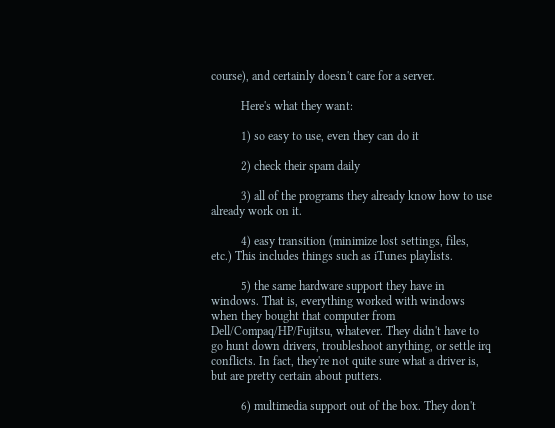course), and certainly doesn't care for a server.

          Here's what they want:

          1) so easy to use, even they can do it

          2) check their spam daily

          3) all of the programs they already know how to use already work on it.

          4) easy transition (minimize lost settings, files, etc.) This includes things such as iTunes playlists.

          5) the same hardware support they have in windows. That is, everything worked with windows when they bought that computer from Dell/Compaq/HP/Fujitsu, whatever. They didn't have to go hunt down drivers, troubleshoot anything, or settle irq conflicts. In fact, they're not quite sure what a driver is, but are pretty certain about putters.

          6) multimedia support out of the box. They don't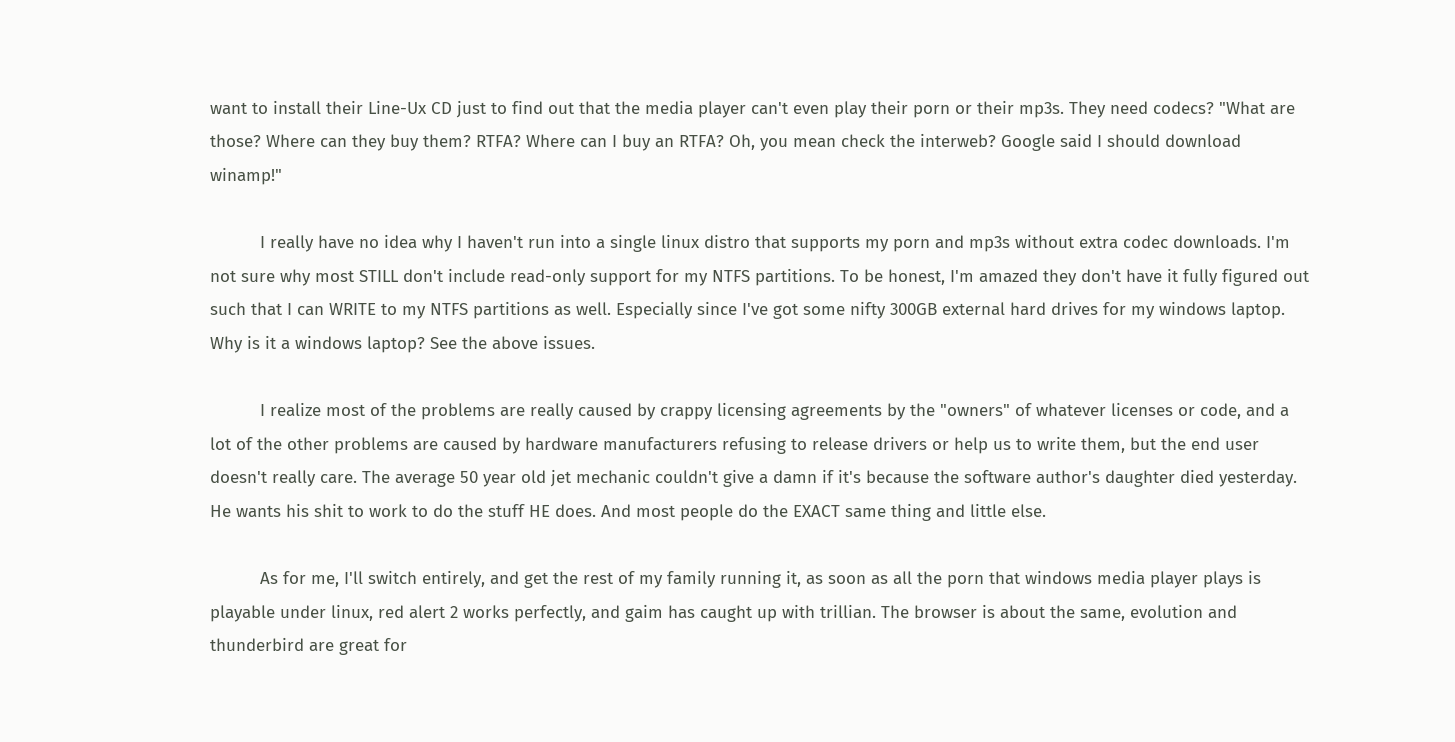want to install their Line-Ux CD just to find out that the media player can't even play their porn or their mp3s. They need codecs? "What are those? Where can they buy them? RTFA? Where can I buy an RTFA? Oh, you mean check the interweb? Google said I should download winamp!"

          I really have no idea why I haven't run into a single linux distro that supports my porn and mp3s without extra codec downloads. I'm not sure why most STILL don't include read-only support for my NTFS partitions. To be honest, I'm amazed they don't have it fully figured out such that I can WRITE to my NTFS partitions as well. Especially since I've got some nifty 300GB external hard drives for my windows laptop. Why is it a windows laptop? See the above issues.

          I realize most of the problems are really caused by crappy licensing agreements by the "owners" of whatever licenses or code, and a lot of the other problems are caused by hardware manufacturers refusing to release drivers or help us to write them, but the end user doesn't really care. The average 50 year old jet mechanic couldn't give a damn if it's because the software author's daughter died yesterday. He wants his shit to work to do the stuff HE does. And most people do the EXACT same thing and little else.

          As for me, I'll switch entirely, and get the rest of my family running it, as soon as all the porn that windows media player plays is playable under linux, red alert 2 works perfectly, and gaim has caught up with trillian. The browser is about the same, evolution and thunderbird are great for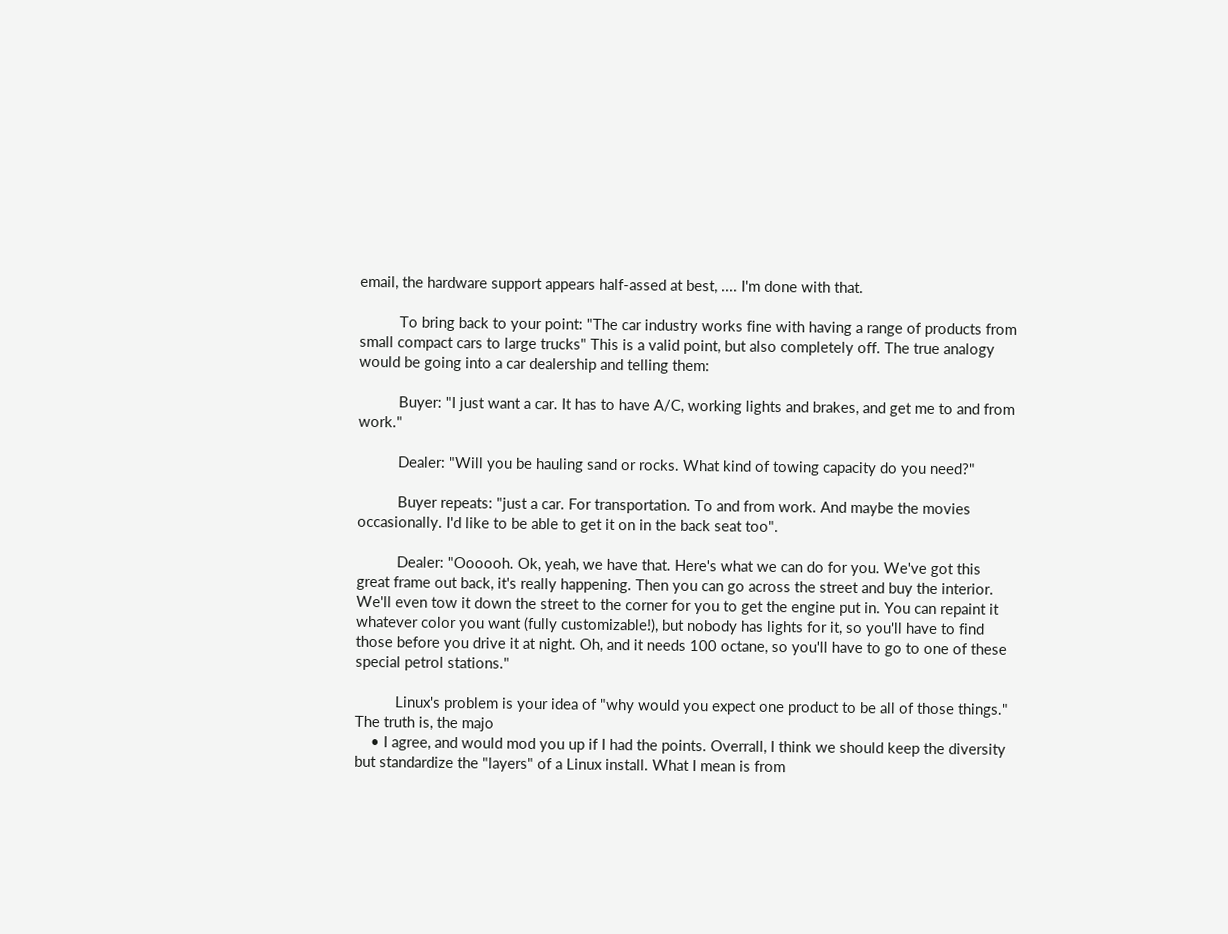email, the hardware support appears half-assed at best, .... I'm done with that.

          To bring back to your point: "The car industry works fine with having a range of products from small compact cars to large trucks" This is a valid point, but also completely off. The true analogy would be going into a car dealership and telling them:

          Buyer: "I just want a car. It has to have A/C, working lights and brakes, and get me to and from work."

          Dealer: "Will you be hauling sand or rocks. What kind of towing capacity do you need?"

          Buyer repeats: "just a car. For transportation. To and from work. And maybe the movies occasionally. I'd like to be able to get it on in the back seat too".

          Dealer: "Oooooh. Ok, yeah, we have that. Here's what we can do for you. We've got this great frame out back, it's really happening. Then you can go across the street and buy the interior. We'll even tow it down the street to the corner for you to get the engine put in. You can repaint it whatever color you want (fully customizable!), but nobody has lights for it, so you'll have to find those before you drive it at night. Oh, and it needs 100 octane, so you'll have to go to one of these special petrol stations."

          Linux's problem is your idea of "why would you expect one product to be all of those things." The truth is, the majo
    • I agree, and would mod you up if I had the points. Overrall, I think we should keep the diversity but standardize the "layers" of a Linux install. What I mean is from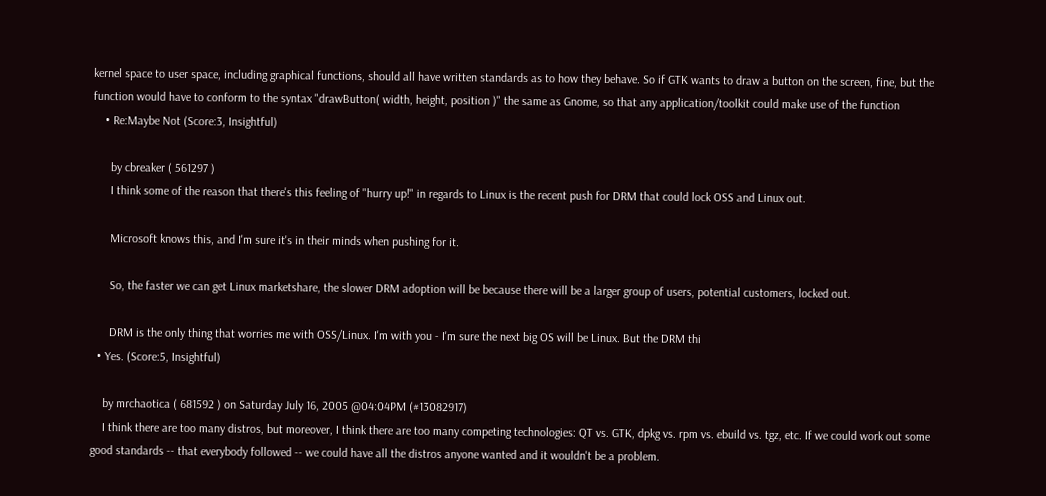kernel space to user space, including graphical functions, should all have written standards as to how they behave. So if GTK wants to draw a button on the screen, fine, but the function would have to conform to the syntax "drawButton( width, height, position )" the same as Gnome, so that any application/toolkit could make use of the function
    • Re:Maybe Not (Score:3, Insightful)

      by cbreaker ( 561297 )
      I think some of the reason that there's this feeling of "hurry up!" in regards to Linux is the recent push for DRM that could lock OSS and Linux out.

      Microsoft knows this, and I'm sure it's in their minds when pushing for it.

      So, the faster we can get Linux marketshare, the slower DRM adoption will be because there will be a larger group of users, potential customers, locked out.

      DRM is the only thing that worries me with OSS/Linux. I'm with you - I'm sure the next big OS will be Linux. But the DRM thi
  • Yes. (Score:5, Insightful)

    by mrchaotica ( 681592 ) on Saturday July 16, 2005 @04:04PM (#13082917)
    I think there are too many distros, but moreover, I think there are too many competing technologies: QT vs. GTK, dpkg vs. rpm vs. ebuild vs. tgz, etc. If we could work out some good standards -- that everybody followed -- we could have all the distros anyone wanted and it wouldn't be a problem.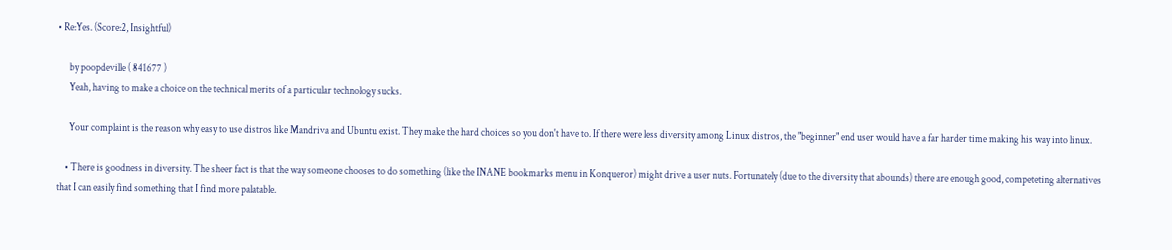• Re:Yes. (Score:2, Insightful)

      by poopdeville ( 841677 )
      Yeah, having to make a choice on the technical merits of a particular technology sucks.

      Your complaint is the reason why easy to use distros like Mandriva and Ubuntu exist. They make the hard choices so you don't have to. If there were less diversity among Linux distros, the "beginner" end user would have a far harder time making his way into linux.

    • There is goodness in diversity. The sheer fact is that the way someone chooses to do something (like the INANE bookmarks menu in Konqueror) might drive a user nuts. Fortunately (due to the diversity that abounds) there are enough good, competeting alternatives that I can easily find something that I find more palatable.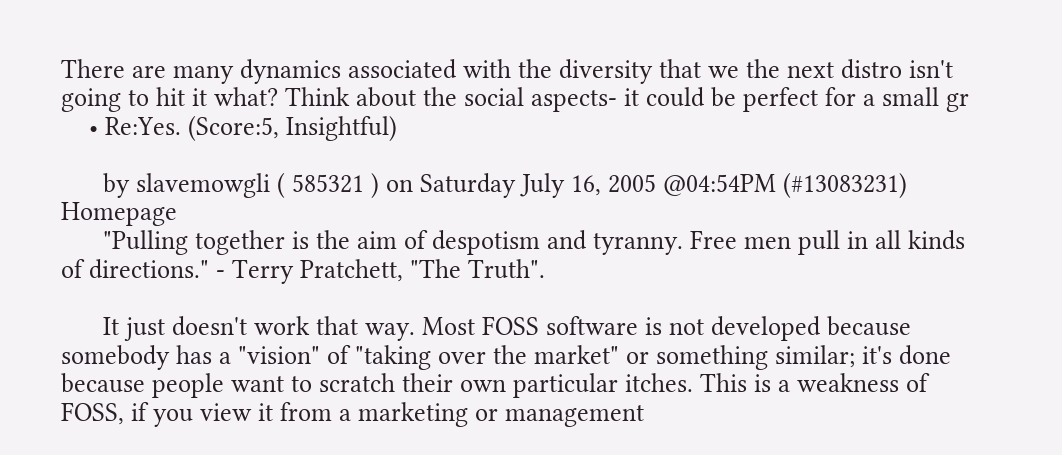There are many dynamics associated with the diversity that we the next distro isn't going to hit it what? Think about the social aspects- it could be perfect for a small gr
    • Re:Yes. (Score:5, Insightful)

      by slavemowgli ( 585321 ) on Saturday July 16, 2005 @04:54PM (#13083231) Homepage
      "Pulling together is the aim of despotism and tyranny. Free men pull in all kinds of directions." - Terry Pratchett, "The Truth".

      It just doesn't work that way. Most FOSS software is not developed because somebody has a "vision" of "taking over the market" or something similar; it's done because people want to scratch their own particular itches. This is a weakness of FOSS, if you view it from a marketing or management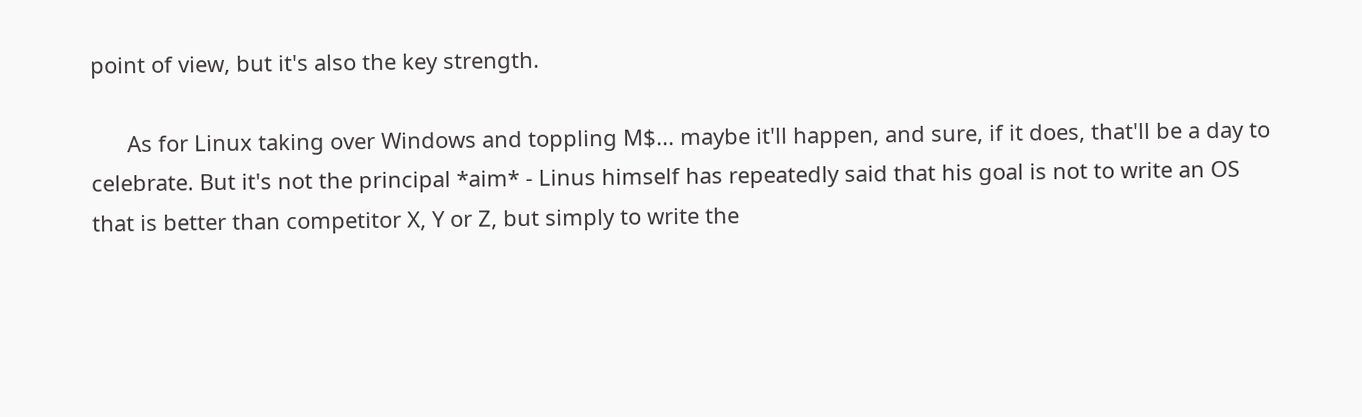point of view, but it's also the key strength.

      As for Linux taking over Windows and toppling M$... maybe it'll happen, and sure, if it does, that'll be a day to celebrate. But it's not the principal *aim* - Linus himself has repeatedly said that his goal is not to write an OS that is better than competitor X, Y or Z, but simply to write the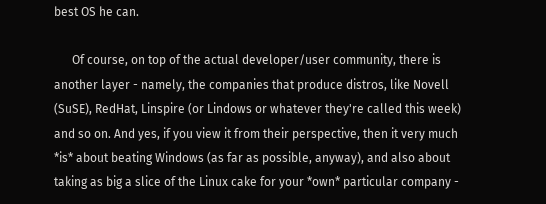best OS he can.

      Of course, on top of the actual developer/user community, there is another layer - namely, the companies that produce distros, like Novell (SuSE), RedHat, Linspire (or Lindows or whatever they're called this week) and so on. And yes, if you view it from their perspective, then it very much *is* about beating Windows (as far as possible, anyway), and also about taking as big a slice of the Linux cake for your *own* particular company -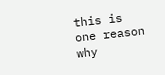this is one reason why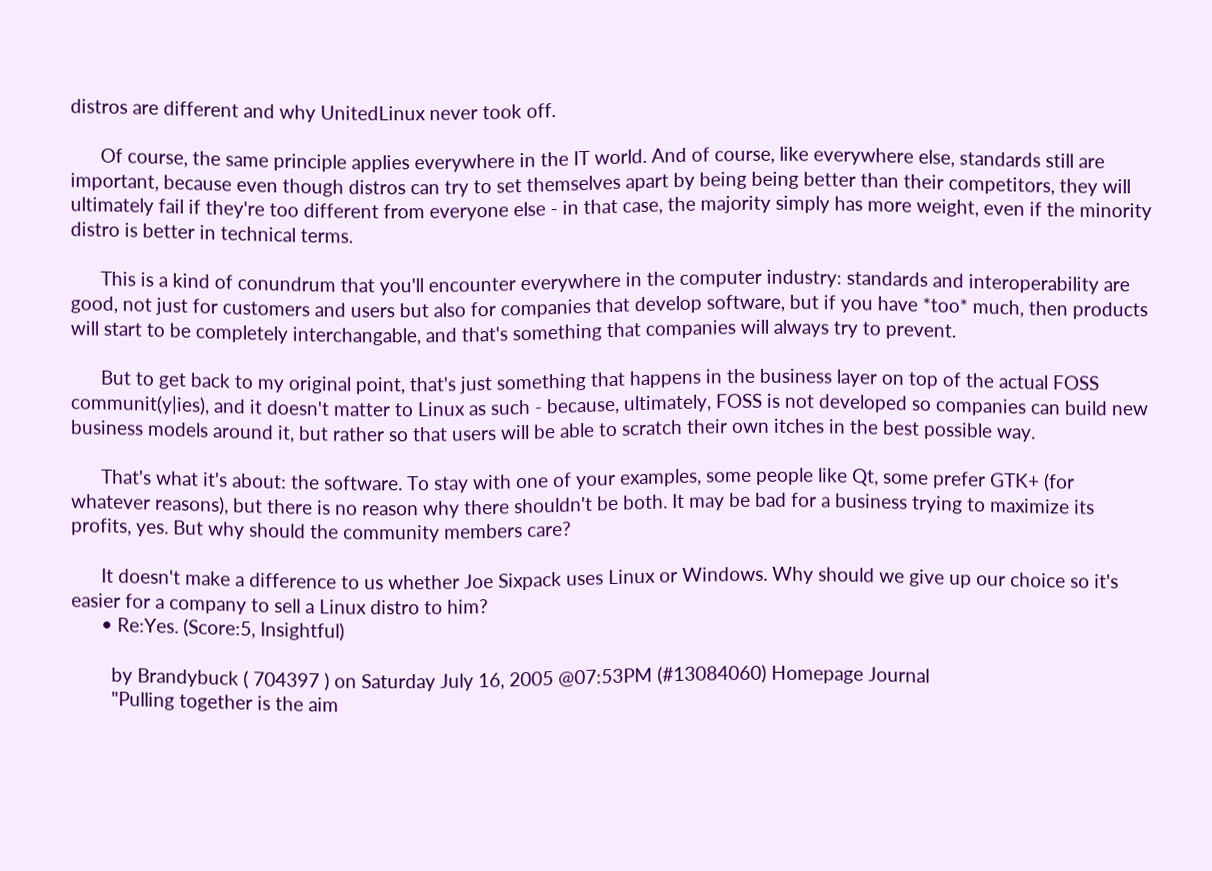distros are different and why UnitedLinux never took off.

      Of course, the same principle applies everywhere in the IT world. And of course, like everywhere else, standards still are important, because even though distros can try to set themselves apart by being being better than their competitors, they will ultimately fail if they're too different from everyone else - in that case, the majority simply has more weight, even if the minority distro is better in technical terms.

      This is a kind of conundrum that you'll encounter everywhere in the computer industry: standards and interoperability are good, not just for customers and users but also for companies that develop software, but if you have *too* much, then products will start to be completely interchangable, and that's something that companies will always try to prevent.

      But to get back to my original point, that's just something that happens in the business layer on top of the actual FOSS communit(y|ies), and it doesn't matter to Linux as such - because, ultimately, FOSS is not developed so companies can build new business models around it, but rather so that users will be able to scratch their own itches in the best possible way.

      That's what it's about: the software. To stay with one of your examples, some people like Qt, some prefer GTK+ (for whatever reasons), but there is no reason why there shouldn't be both. It may be bad for a business trying to maximize its profits, yes. But why should the community members care?

      It doesn't make a difference to us whether Joe Sixpack uses Linux or Windows. Why should we give up our choice so it's easier for a company to sell a Linux distro to him?
      • Re:Yes. (Score:5, Insightful)

        by Brandybuck ( 704397 ) on Saturday July 16, 2005 @07:53PM (#13084060) Homepage Journal
        "Pulling together is the aim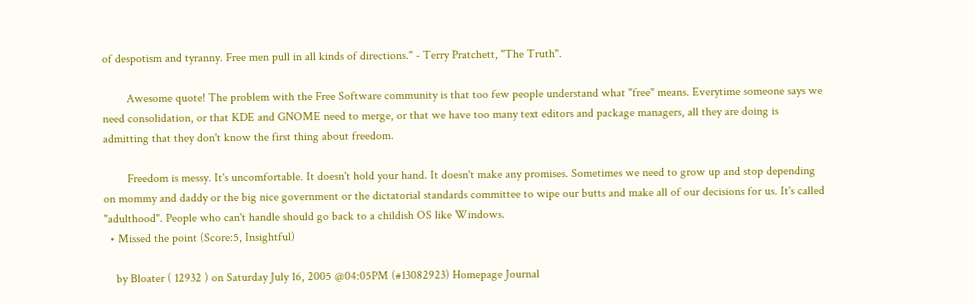of despotism and tyranny. Free men pull in all kinds of directions." - Terry Pratchett, "The Truth".

        Awesome quote! The problem with the Free Software community is that too few people understand what "free" means. Everytime someone says we need consolidation, or that KDE and GNOME need to merge, or that we have too many text editors and package managers, all they are doing is admitting that they don't know the first thing about freedom.

        Freedom is messy. It's uncomfortable. It doesn't hold your hand. It doesn't make any promises. Sometimes we need to grow up and stop depending on mommy and daddy or the big nice government or the dictatorial standards committee to wipe our butts and make all of our decisions for us. It's called "adulthood". People who can't handle should go back to a childish OS like Windows.
  • Missed the point (Score:5, Insightful)

    by Bloater ( 12932 ) on Saturday July 16, 2005 @04:05PM (#13082923) Homepage Journal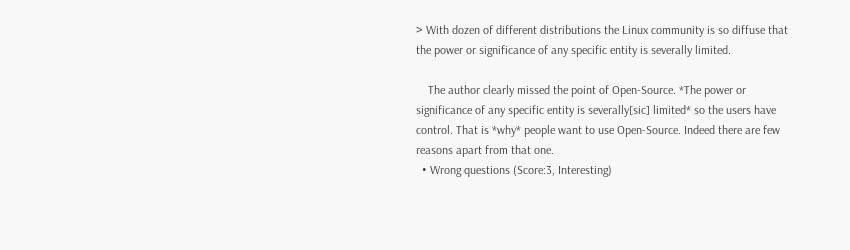> With dozen of different distributions the Linux community is so diffuse that the power or significance of any specific entity is severally limited.

    The author clearly missed the point of Open-Source. *The power or significance of any specific entity is severally[sic] limited* so the users have control. That is *why* people want to use Open-Source. Indeed there are few reasons apart from that one.
  • Wrong questions (Score:3, Interesting)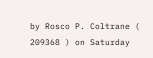by Rosco P. Coltrane ( 209368 ) on Saturday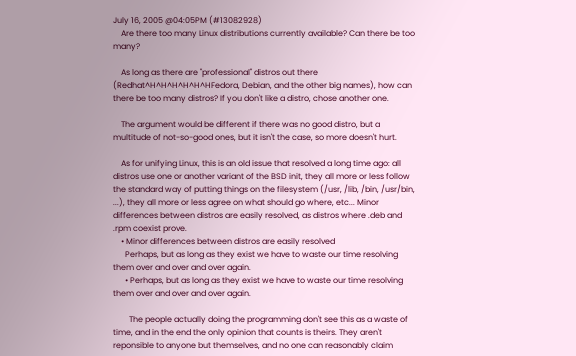July 16, 2005 @04:05PM (#13082928)
    Are there too many Linux distributions currently available? Can there be too many?

    As long as there are "professional" distros out there (Redhat^H^H^H^H^H^HFedora, Debian, and the other big names), how can there be too many distros? If you don't like a distro, chose another one.

    The argument would be different if there was no good distro, but a multitude of not-so-good ones, but it isn't the case, so more doesn't hurt.

    As for unifying Linux, this is an old issue that resolved a long time ago: all distros use one or another variant of the BSD init, they all more or less follow the standard way of putting things on the filesystem (/usr, /lib, /bin, /usr/bin, ...), they all more or less agree on what should go where, etc... Minor differences between distros are easily resolved, as distros where .deb and .rpm coexist prove.
    • Minor differences between distros are easily resolved
      Perhaps, but as long as they exist we have to waste our time resolving them over and over and over again.
      • Perhaps, but as long as they exist we have to waste our time resolving them over and over and over again.

        The people actually doing the programming don't see this as a waste of time, and in the end the only opinion that counts is theirs. They aren't reponsible to anyone but themselves, and no one can reasonably claim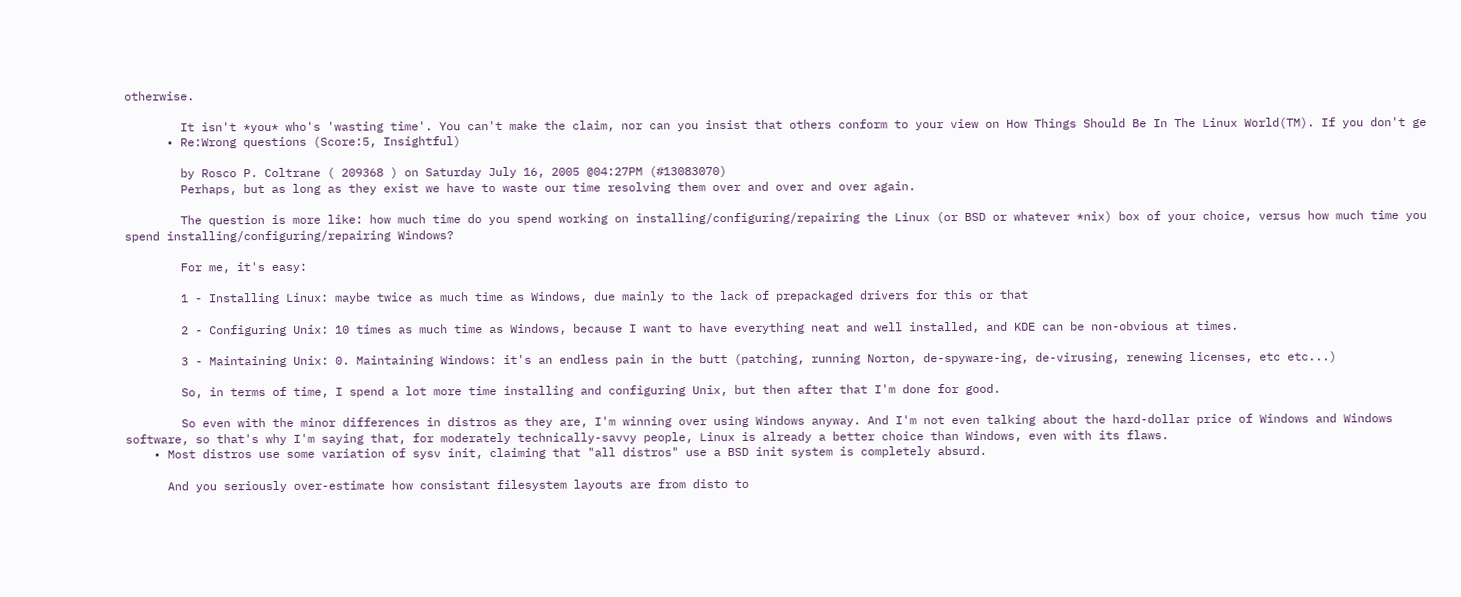otherwise.

        It isn't *you* who's 'wasting time'. You can't make the claim, nor can you insist that others conform to your view on How Things Should Be In The Linux World(TM). If you don't ge
      • Re:Wrong questions (Score:5, Insightful)

        by Rosco P. Coltrane ( 209368 ) on Saturday July 16, 2005 @04:27PM (#13083070)
        Perhaps, but as long as they exist we have to waste our time resolving them over and over and over again.

        The question is more like: how much time do you spend working on installing/configuring/repairing the Linux (or BSD or whatever *nix) box of your choice, versus how much time you spend installing/configuring/repairing Windows?

        For me, it's easy:

        1 - Installing Linux: maybe twice as much time as Windows, due mainly to the lack of prepackaged drivers for this or that

        2 - Configuring Unix: 10 times as much time as Windows, because I want to have everything neat and well installed, and KDE can be non-obvious at times.

        3 - Maintaining Unix: 0. Maintaining Windows: it's an endless pain in the butt (patching, running Norton, de-spyware-ing, de-virusing, renewing licenses, etc etc...)

        So, in terms of time, I spend a lot more time installing and configuring Unix, but then after that I'm done for good.

        So even with the minor differences in distros as they are, I'm winning over using Windows anyway. And I'm not even talking about the hard-dollar price of Windows and Windows software, so that's why I'm saying that, for moderately technically-savvy people, Linux is already a better choice than Windows, even with its flaws.
    • Most distros use some variation of sysv init, claiming that "all distros" use a BSD init system is completely absurd.

      And you seriously over-estimate how consistant filesystem layouts are from disto to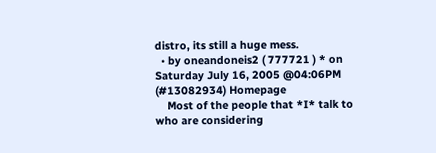distro, its still a huge mess.
  • by oneandoneis2 ( 777721 ) * on Saturday July 16, 2005 @04:06PM (#13082934) Homepage
    Most of the people that *I* talk to who are considering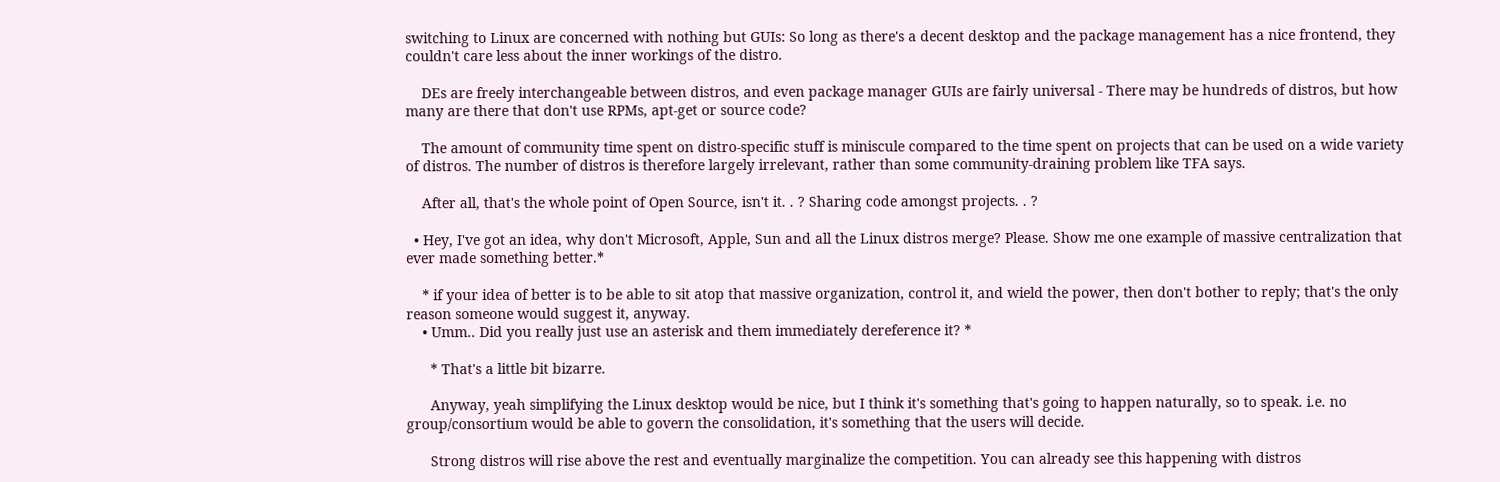switching to Linux are concerned with nothing but GUIs: So long as there's a decent desktop and the package management has a nice frontend, they couldn't care less about the inner workings of the distro.

    DEs are freely interchangeable between distros, and even package manager GUIs are fairly universal - There may be hundreds of distros, but how many are there that don't use RPMs, apt-get or source code?

    The amount of community time spent on distro-specific stuff is miniscule compared to the time spent on projects that can be used on a wide variety of distros. The number of distros is therefore largely irrelevant, rather than some community-draining problem like TFA says.

    After all, that's the whole point of Open Source, isn't it. . ? Sharing code amongst projects. . ?

  • Hey, I've got an idea, why don't Microsoft, Apple, Sun and all the Linux distros merge? Please. Show me one example of massive centralization that ever made something better.*

    * if your idea of better is to be able to sit atop that massive organization, control it, and wield the power, then don't bother to reply; that's the only reason someone would suggest it, anyway.
    • Umm.. Did you really just use an asterisk and them immediately dereference it? *

      * That's a little bit bizarre.

      Anyway, yeah simplifying the Linux desktop would be nice, but I think it's something that's going to happen naturally, so to speak. i.e. no group/consortium would be able to govern the consolidation, it's something that the users will decide.

      Strong distros will rise above the rest and eventually marginalize the competition. You can already see this happening with distros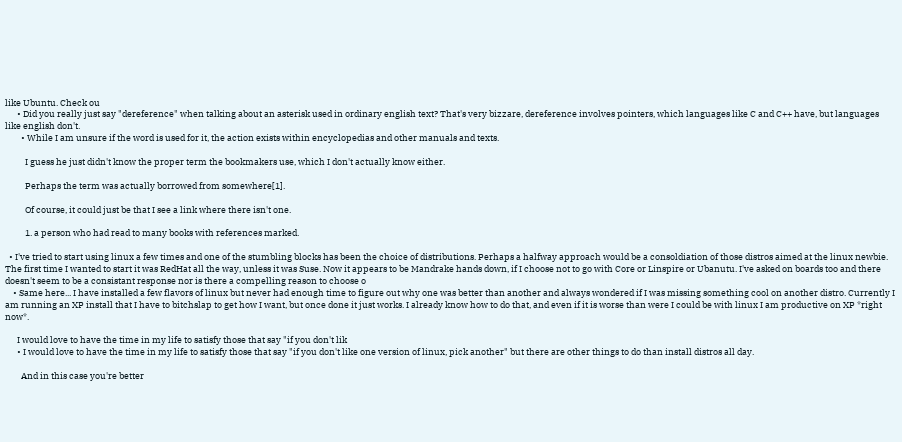like Ubuntu. Check ou
      • Did you really just say "dereference" when talking about an asterisk used in ordinary english text? That's very bizzare, dereference involves pointers, which languages like C and C++ have, but languages like english don't.
        • While I am unsure if the word is used for it, the action exists within encyclopedias and other manuals and texts.

          I guess he just didn't know the proper term the bookmakers use, which I don't actually know either.

          Perhaps the term was actually borrowed from somewhere[1].

          Of course, it could just be that I see a link where there isn't one.

          1. a person who had read to many books with references marked.

  • I've tried to start using linux a few times and one of the stumbling blocks has been the choice of distributions. Perhaps a halfway approach would be a consoldiation of those distros aimed at the linux newbie. The first time I wanted to start it was RedHat all the way, unless it was Suse. Now it appears to be Mandrake hands down, if I choose not to go with Core or Linspire or Ubanutu. I've asked on boards too and there doesn't seem to be a consistant response nor is there a compelling reason to choose o
    • Same here... I have installed a few flavors of linux but never had enough time to figure out why one was better than another and always wondered if I was missing something cool on another distro. Currently I am running an XP install that I have to bitchslap to get how I want, but once done it just works. I already know how to do that, and even if it is worse than were I could be with linux I am productive on XP *right now*.

      I would love to have the time in my life to satisfy those that say "if you don't lik
      • I would love to have the time in my life to satisfy those that say "if you don't like one version of linux, pick another" but there are other things to do than install distros all day.

        And in this case you're better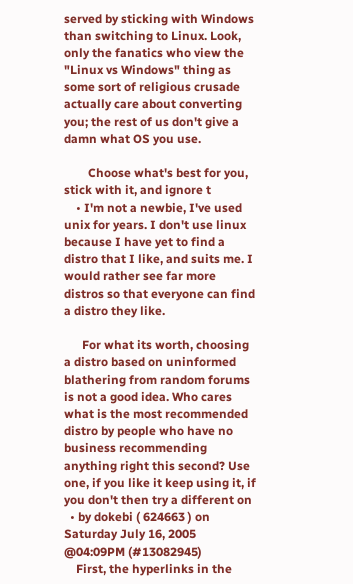served by sticking with Windows than switching to Linux. Look, only the fanatics who view the "Linux vs Windows" thing as some sort of religious crusade actually care about converting you; the rest of us don't give a damn what OS you use.

        Choose what's best for you, stick with it, and ignore t
    • I'm not a newbie, I've used unix for years. I don't use linux because I have yet to find a distro that I like, and suits me. I would rather see far more distros so that everyone can find a distro they like.

      For what its worth, choosing a distro based on uninformed blathering from random forums is not a good idea. Who cares what is the most recommended distro by people who have no business recommending anything right this second? Use one, if you like it keep using it, if you don't then try a different on
  • by dokebi ( 624663 ) on Saturday July 16, 2005 @04:09PM (#13082945)
    First, the hyperlinks in the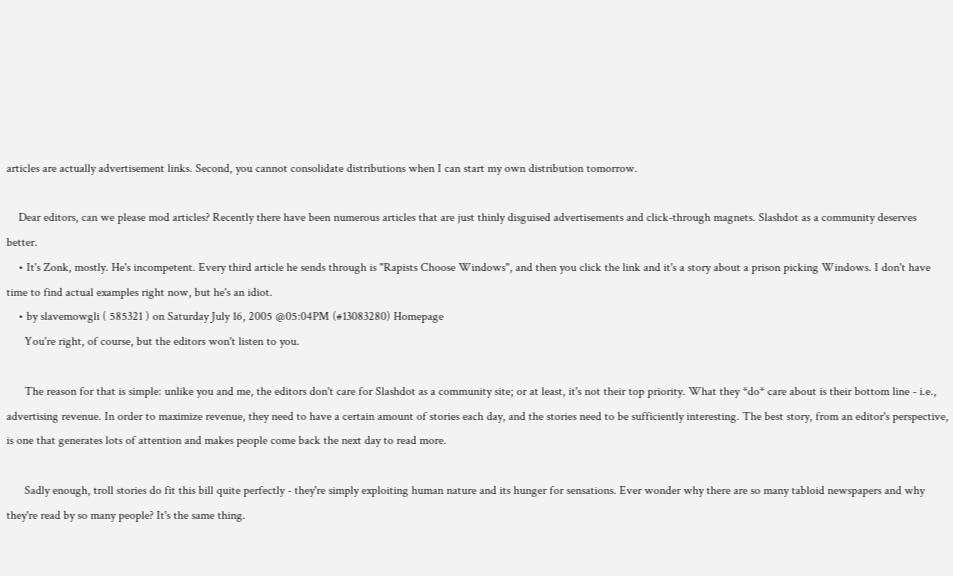articles are actually advertisement links. Second, you cannot consolidate distributions when I can start my own distribution tomorrow.

    Dear editors, can we please mod articles? Recently there have been numerous articles that are just thinly disguised advertisements and click-through magnets. Slashdot as a community deserves better.
    • It's Zonk, mostly. He's incompetent. Every third article he sends through is "Rapists Choose Windows", and then you click the link and it's a story about a prison picking Windows. I don't have time to find actual examples right now, but he's an idiot.
    • by slavemowgli ( 585321 ) on Saturday July 16, 2005 @05:04PM (#13083280) Homepage
      You're right, of course, but the editors won't listen to you.

      The reason for that is simple: unlike you and me, the editors don't care for Slashdot as a community site; or at least, it's not their top priority. What they *do* care about is their bottom line - i.e., advertising revenue. In order to maximize revenue, they need to have a certain amount of stories each day, and the stories need to be sufficiently interesting. The best story, from an editor's perspective, is one that generates lots of attention and makes people come back the next day to read more.

      Sadly enough, troll stories do fit this bill quite perfectly - they're simply exploiting human nature and its hunger for sensations. Ever wonder why there are so many tabloid newspapers and why they're read by so many people? It's the same thing.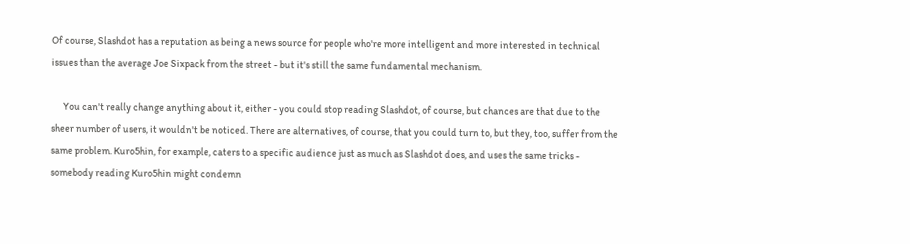Of course, Slashdot has a reputation as being a news source for people who're more intelligent and more interested in technical issues than the average Joe Sixpack from the street - but it's still the same fundamental mechanism.

      You can't really change anything about it, either - you could stop reading Slashdot, of course, but chances are that due to the sheer number of users, it wouldn't be noticed. There are alternatives, of course, that you could turn to, but they, too, suffer from the same problem. Kuro5hin, for example, caters to a specific audience just as much as Slashdot does, and uses the same tricks - somebody reading Kuro5hin might condemn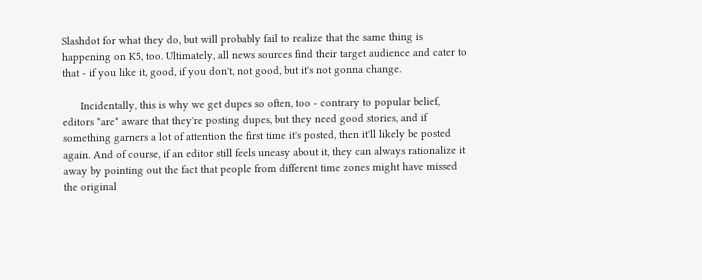Slashdot for what they do, but will probably fail to realize that the same thing is happening on K5, too. Ultimately, all news sources find their target audience and cater to that - if you like it, good, if you don't, not good, but it's not gonna change.

      Incidentally, this is why we get dupes so often, too - contrary to popular belief, editors *are* aware that they're posting dupes, but they need good stories, and if something garners a lot of attention the first time it's posted, then it'll likely be posted again. And of course, if an editor still feels uneasy about it, they can always rationalize it away by pointing out the fact that people from different time zones might have missed the original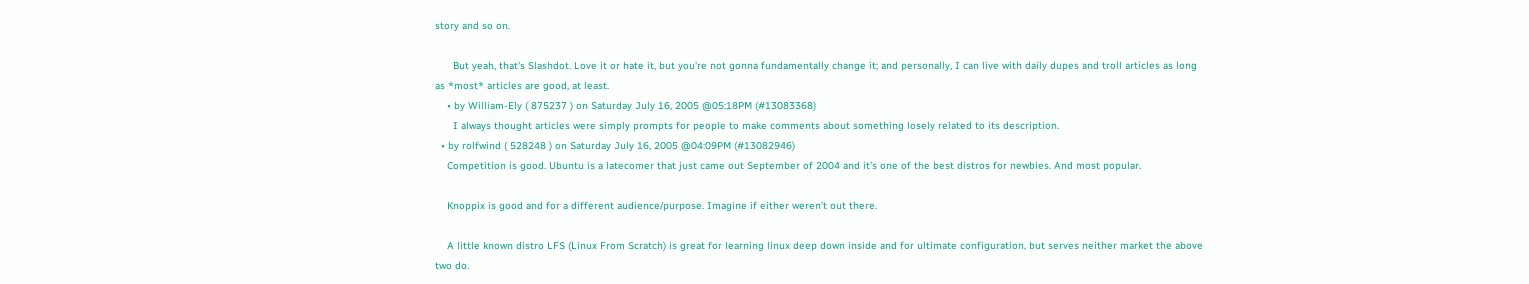story and so on.

      But yeah, that's Slashdot. Love it or hate it, but you're not gonna fundamentally change it; and personally, I can live with daily dupes and troll articles as long as *most* articles are good, at least.
    • by William-Ely ( 875237 ) on Saturday July 16, 2005 @05:18PM (#13083368)
      I always thought articles were simply prompts for people to make comments about something losely related to its description.
  • by rolfwind ( 528248 ) on Saturday July 16, 2005 @04:09PM (#13082946)
    Competition is good. Ubuntu is a latecomer that just came out September of 2004 and it's one of the best distros for newbies. And most popular.

    Knoppix is good and for a different audience/purpose. Imagine if either weren't out there.

    A little known distro LFS (Linux From Scratch) is great for learning linux deep down inside and for ultimate configuration, but serves neither market the above two do.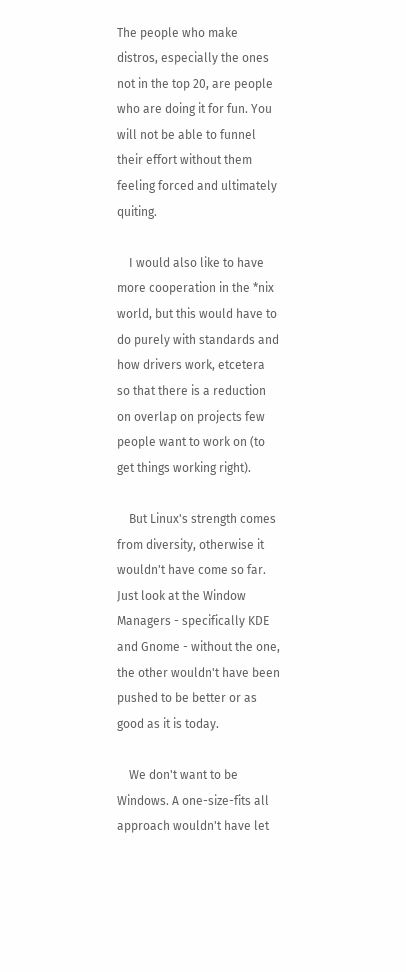The people who make distros, especially the ones not in the top 20, are people who are doing it for fun. You will not be able to funnel their effort without them feeling forced and ultimately quiting.

    I would also like to have more cooperation in the *nix world, but this would have to do purely with standards and how drivers work, etcetera so that there is a reduction on overlap on projects few people want to work on (to get things working right).

    But Linux's strength comes from diversity, otherwise it wouldn't have come so far. Just look at the Window Managers - specifically KDE and Gnome - without the one, the other wouldn't have been pushed to be better or as good as it is today.

    We don't want to be Windows. A one-size-fits all approach wouldn't have let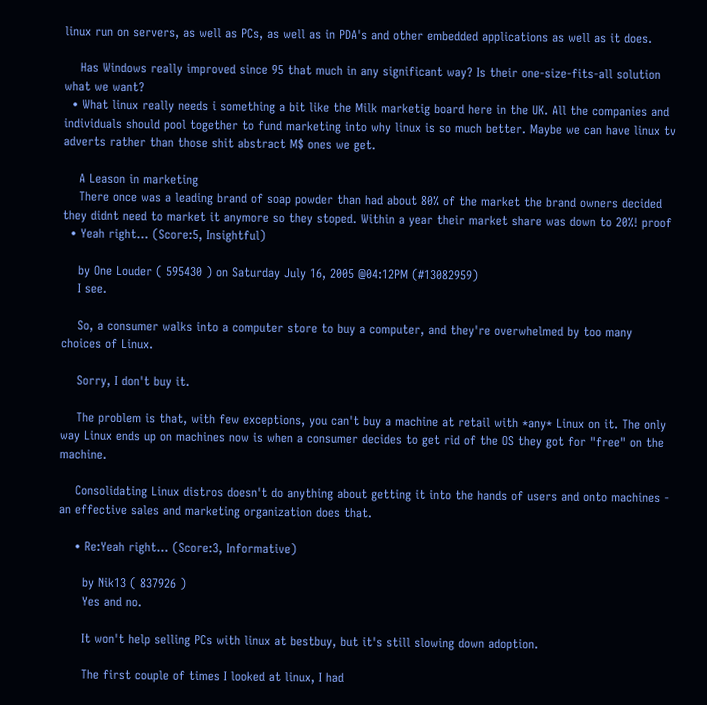linux run on servers, as well as PCs, as well as in PDA's and other embedded applications as well as it does.

    Has Windows really improved since 95 that much in any significant way? Is their one-size-fits-all solution what we want?
  • What linux really needs i something a bit like the Milk marketig board here in the UK. All the companies and individuals should pool together to fund marketing into why linux is so much better. Maybe we can have linux tv adverts rather than those shit abstract M$ ones we get.

    A Leason in marketing
    There once was a leading brand of soap powder than had about 80% of the market the brand owners decided they didnt need to market it anymore so they stoped. Within a year their market share was down to 20%! proof
  • Yeah right... (Score:5, Insightful)

    by One Louder ( 595430 ) on Saturday July 16, 2005 @04:12PM (#13082959)
    I see.

    So, a consumer walks into a computer store to buy a computer, and they're overwhelmed by too many choices of Linux.

    Sorry, I don't buy it.

    The problem is that, with few exceptions, you can't buy a machine at retail with *any* Linux on it. The only way Linux ends up on machines now is when a consumer decides to get rid of the OS they got for "free" on the machine.

    Consolidating Linux distros doesn't do anything about getting it into the hands of users and onto machines - an effective sales and marketing organization does that.

    • Re:Yeah right... (Score:3, Informative)

      by Nik13 ( 837926 )
      Yes and no.

      It won't help selling PCs with linux at bestbuy, but it's still slowing down adoption.

      The first couple of times I looked at linux, I had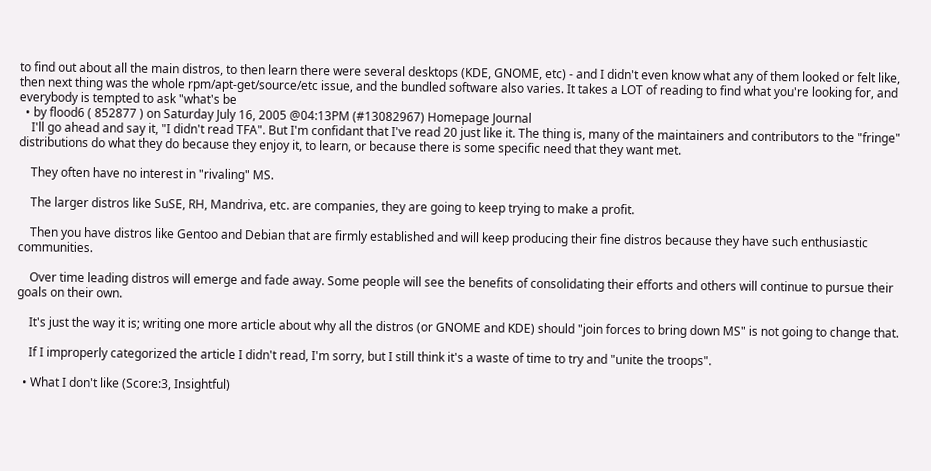to find out about all the main distros, to then learn there were several desktops (KDE, GNOME, etc) - and I didn't even know what any of them looked or felt like, then next thing was the whole rpm/apt-get/source/etc issue, and the bundled software also varies. It takes a LOT of reading to find what you're looking for, and everybody is tempted to ask "what's be
  • by flood6 ( 852877 ) on Saturday July 16, 2005 @04:13PM (#13082967) Homepage Journal
    I'll go ahead and say it, "I didn't read TFA". But I'm confidant that I've read 20 just like it. The thing is, many of the maintainers and contributors to the "fringe" distributions do what they do because they enjoy it, to learn, or because there is some specific need that they want met.

    They often have no interest in "rivaling" MS.

    The larger distros like SuSE, RH, Mandriva, etc. are companies, they are going to keep trying to make a profit.

    Then you have distros like Gentoo and Debian that are firmly established and will keep producing their fine distros because they have such enthusiastic communities.

    Over time leading distros will emerge and fade away. Some people will see the benefits of consolidating their efforts and others will continue to pursue their goals on their own.

    It's just the way it is; writing one more article about why all the distros (or GNOME and KDE) should "join forces to bring down MS" is not going to change that.

    If I improperly categorized the article I didn't read, I'm sorry, but I still think it's a waste of time to try and "unite the troops".

  • What I don't like (Score:3, Insightful)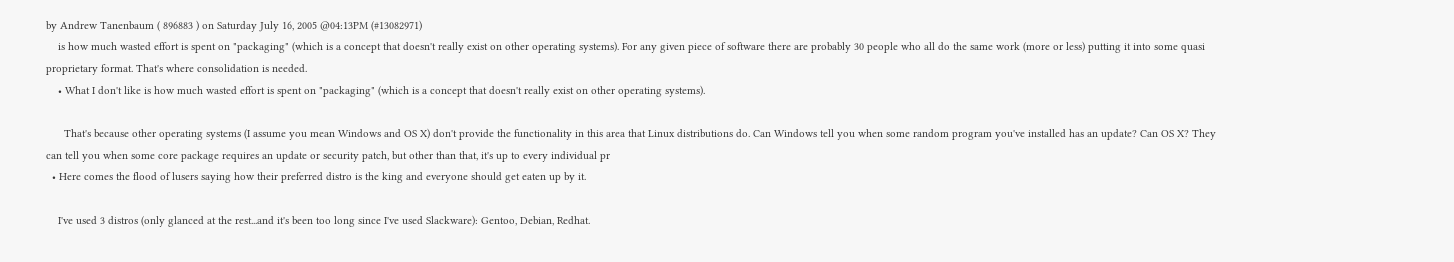by Andrew Tanenbaum ( 896883 ) on Saturday July 16, 2005 @04:13PM (#13082971)
    is how much wasted effort is spent on "packaging" (which is a concept that doesn't really exist on other operating systems). For any given piece of software there are probably 30 people who all do the same work (more or less) putting it into some quasi proprietary format. That's where consolidation is needed.
    • What I don't like is how much wasted effort is spent on "packaging" (which is a concept that doesn't really exist on other operating systems).

      That's because other operating systems (I assume you mean Windows and OS X) don't provide the functionality in this area that Linux distributions do. Can Windows tell you when some random program you've installed has an update? Can OS X? They can tell you when some core package requires an update or security patch, but other than that, it's up to every individual pr
  • Here comes the flood of lusers saying how their preferred distro is the king and everyone should get eaten up by it.

    I've used 3 distros (only glanced at the rest...and it's been too long since I've used Slackware): Gentoo, Debian, Redhat.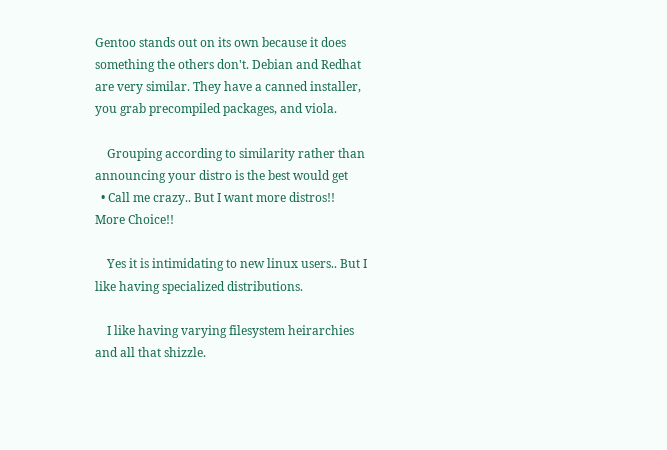Gentoo stands out on its own because it does something the others don't. Debian and Redhat are very similar. They have a canned installer, you grab precompiled packages, and viola.

    Grouping according to similarity rather than announcing your distro is the best would get
  • Call me crazy.. But I want more distros!! More Choice!!

    Yes it is intimidating to new linux users.. But I like having specialized distributions.

    I like having varying filesystem heirarchies and all that shizzle.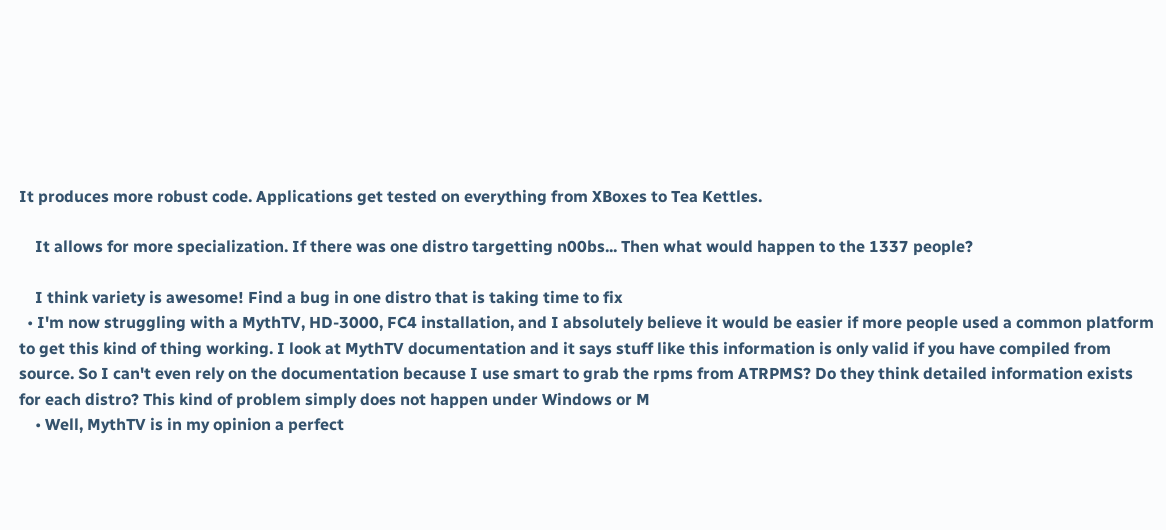It produces more robust code. Applications get tested on everything from XBoxes to Tea Kettles.

    It allows for more specialization. If there was one distro targetting n00bs... Then what would happen to the 1337 people?

    I think variety is awesome! Find a bug in one distro that is taking time to fix
  • I'm now struggling with a MythTV, HD-3000, FC4 installation, and I absolutely believe it would be easier if more people used a common platform to get this kind of thing working. I look at MythTV documentation and it says stuff like this information is only valid if you have compiled from source. So I can't even rely on the documentation because I use smart to grab the rpms from ATRPMS? Do they think detailed information exists for each distro? This kind of problem simply does not happen under Windows or M
    • Well, MythTV is in my opinion a perfect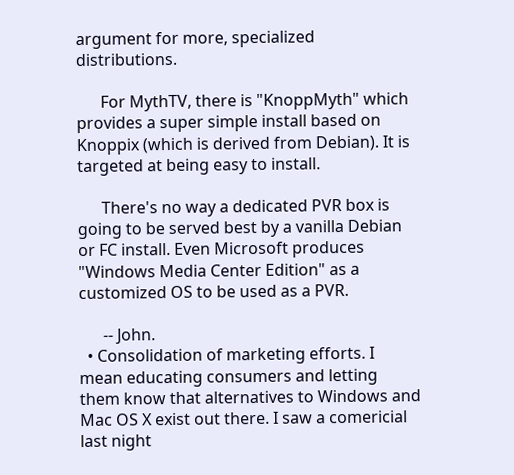argument for more, specialized distributions.

      For MythTV, there is "KnoppMyth" which provides a super simple install based on Knoppix (which is derived from Debian). It is targeted at being easy to install.

      There's no way a dedicated PVR box is going to be served best by a vanilla Debian or FC install. Even Microsoft produces "Windows Media Center Edition" as a customized OS to be used as a PVR.

      -- John.
  • Consolidation of marketing efforts. I mean educating consumers and letting them know that alternatives to Windows and Mac OS X exist out there. I saw a comericial last night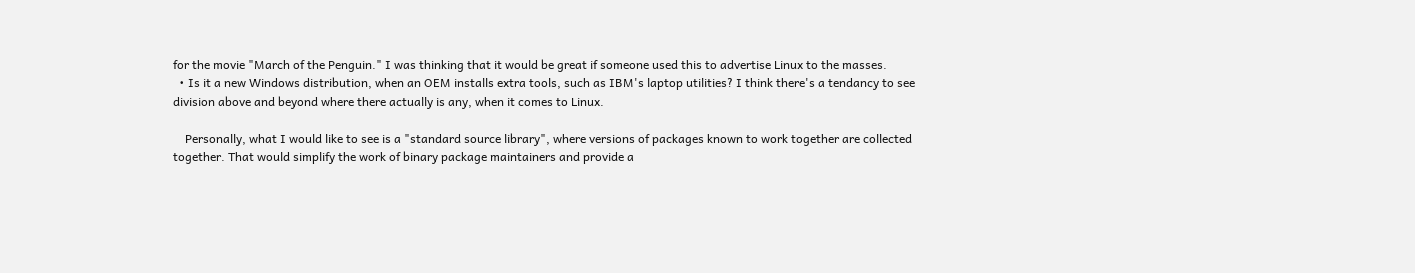for the movie "March of the Penguin." I was thinking that it would be great if someone used this to advertise Linux to the masses.
  • Is it a new Windows distribution, when an OEM installs extra tools, such as IBM's laptop utilities? I think there's a tendancy to see division above and beyond where there actually is any, when it comes to Linux.

    Personally, what I would like to see is a "standard source library", where versions of packages known to work together are collected together. That would simplify the work of binary package maintainers and provide a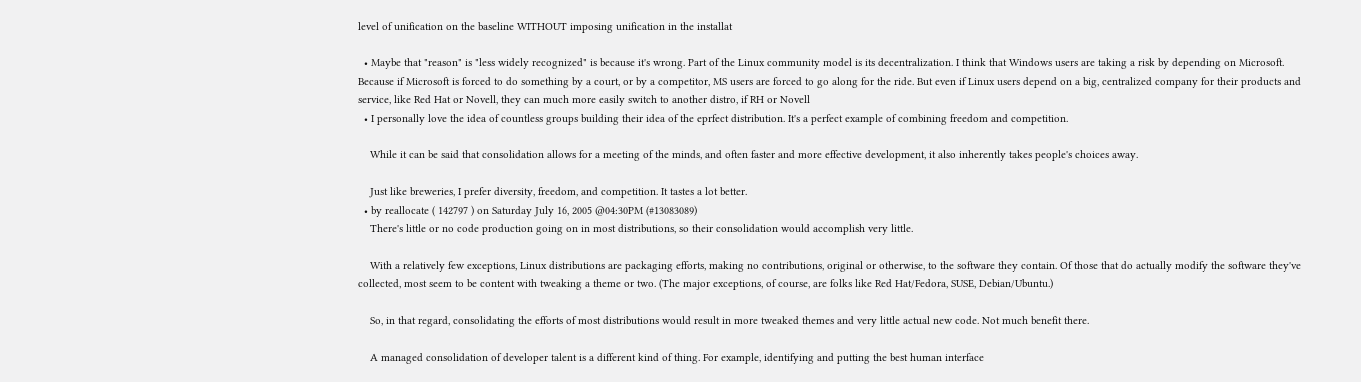level of unification on the baseline WITHOUT imposing unification in the installat

  • Maybe that "reason" is "less widely recognized" is because it's wrong. Part of the Linux community model is its decentralization. I think that Windows users are taking a risk by depending on Microsoft. Because if Microsoft is forced to do something by a court, or by a competitor, MS users are forced to go along for the ride. But even if Linux users depend on a big, centralized company for their products and service, like Red Hat or Novell, they can much more easily switch to another distro, if RH or Novell
  • I personally love the idea of countless groups building their idea of the eprfect distribution. It's a perfect example of combining freedom and competition.

    While it can be said that consolidation allows for a meeting of the minds, and often faster and more effective development, it also inherently takes people's choices away.

    Just like breweries, I prefer diversity, freedom, and competition. It tastes a lot better.
  • by reallocate ( 142797 ) on Saturday July 16, 2005 @04:30PM (#13083089)
    There's little or no code production going on in most distributions, so their consolidation would accomplish very little.

    With a relatively few exceptions, Linux distributions are packaging efforts, making no contributions, original or otherwise, to the software they contain. Of those that do actually modify the software they've collected, most seem to be content with tweaking a theme or two. (The major exceptions, of course, are folks like Red Hat/Fedora, SUSE, Debian/Ubuntu.)

    So, in that regard, consolidating the efforts of most distributions would result in more tweaked themes and very little actual new code. Not much benefit there.

    A managed consolidation of developer talent is a different kind of thing. For example, identifying and putting the best human interface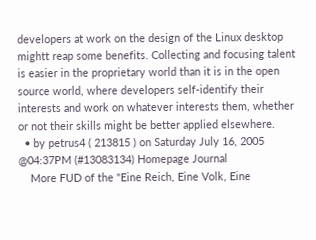developers at work on the design of the Linux desktop mightt reap some benefits. Collecting and focusing talent is easier in the proprietary world than it is in the open source world, where developers self-identify their interests and work on whatever interests them, whether or not their skills might be better applied elsewhere.
  • by petrus4 ( 213815 ) on Saturday July 16, 2005 @04:37PM (#13083134) Homepage Journal
    More FUD of the "Eine Reich, Eine Volk, Eine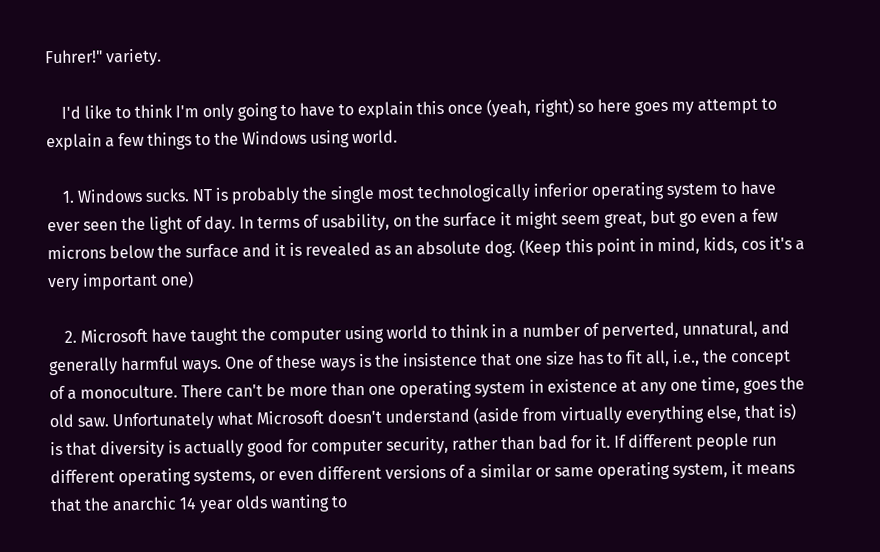Fuhrer!" variety.

    I'd like to think I'm only going to have to explain this once (yeah, right) so here goes my attempt to explain a few things to the Windows using world.

    1. Windows sucks. NT is probably the single most technologically inferior operating system to have ever seen the light of day. In terms of usability, on the surface it might seem great, but go even a few microns below the surface and it is revealed as an absolute dog. (Keep this point in mind, kids, cos it's a very important one)

    2. Microsoft have taught the computer using world to think in a number of perverted, unnatural, and generally harmful ways. One of these ways is the insistence that one size has to fit all, i.e., the concept of a monoculture. There can't be more than one operating system in existence at any one time, goes the old saw. Unfortunately what Microsoft doesn't understand (aside from virtually everything else, that is) is that diversity is actually good for computer security, rather than bad for it. If different people run different operating systems, or even different versions of a similar or same operating system, it means that the anarchic 14 year olds wanting to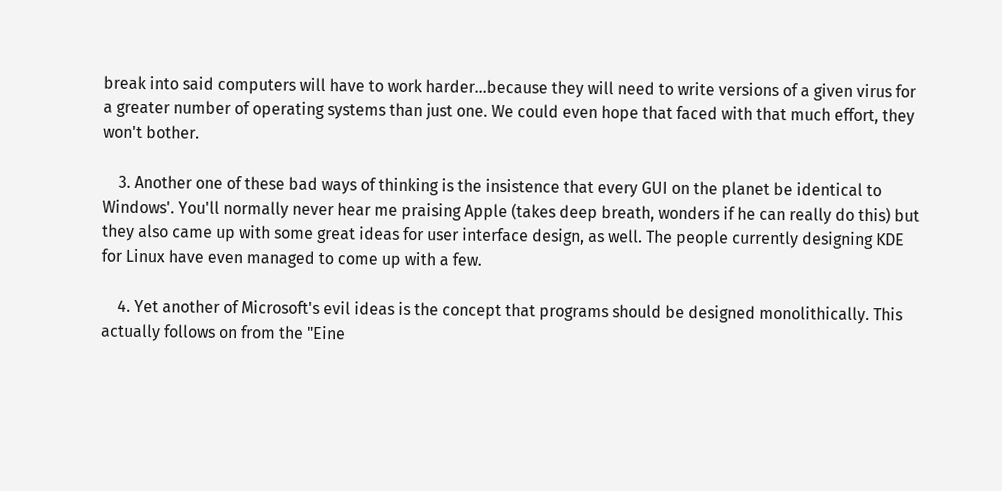break into said computers will have to work harder...because they will need to write versions of a given virus for a greater number of operating systems than just one. We could even hope that faced with that much effort, they won't bother.

    3. Another one of these bad ways of thinking is the insistence that every GUI on the planet be identical to Windows'. You'll normally never hear me praising Apple (takes deep breath, wonders if he can really do this) but they also came up with some great ideas for user interface design, as well. The people currently designing KDE for Linux have even managed to come up with a few.

    4. Yet another of Microsoft's evil ideas is the concept that programs should be designed monolithically. This actually follows on from the "Eine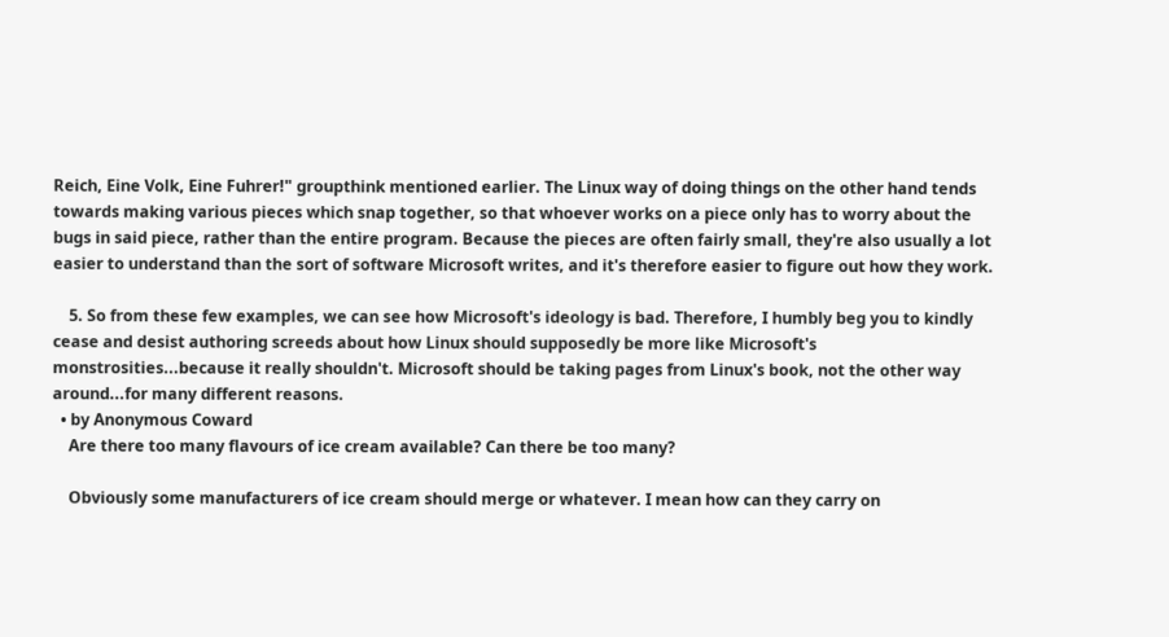Reich, Eine Volk, Eine Fuhrer!" groupthink mentioned earlier. The Linux way of doing things on the other hand tends towards making various pieces which snap together, so that whoever works on a piece only has to worry about the bugs in said piece, rather than the entire program. Because the pieces are often fairly small, they're also usually a lot easier to understand than the sort of software Microsoft writes, and it's therefore easier to figure out how they work.

    5. So from these few examples, we can see how Microsoft's ideology is bad. Therefore, I humbly beg you to kindly cease and desist authoring screeds about how Linux should supposedly be more like Microsoft's monstrosities...because it really shouldn't. Microsoft should be taking pages from Linux's book, not the other way around...for many different reasons.
  • by Anonymous Coward
    Are there too many flavours of ice cream available? Can there be too many?

    Obviously some manufacturers of ice cream should merge or whatever. I mean how can they carry on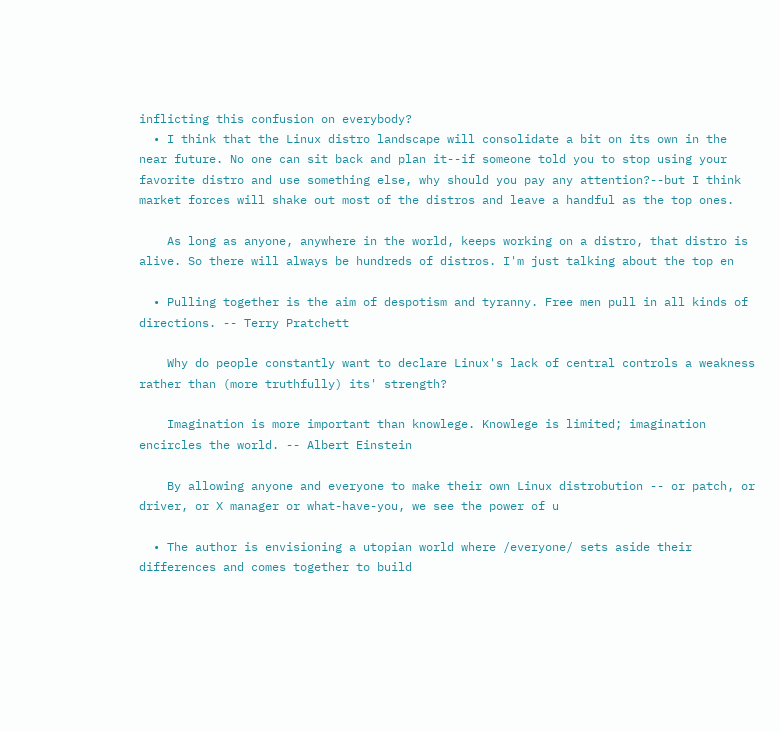inflicting this confusion on everybody?
  • I think that the Linux distro landscape will consolidate a bit on its own in the near future. No one can sit back and plan it--if someone told you to stop using your favorite distro and use something else, why should you pay any attention?--but I think market forces will shake out most of the distros and leave a handful as the top ones.

    As long as anyone, anywhere in the world, keeps working on a distro, that distro is alive. So there will always be hundreds of distros. I'm just talking about the top en

  • Pulling together is the aim of despotism and tyranny. Free men pull in all kinds of directions. -- Terry Pratchett

    Why do people constantly want to declare Linux's lack of central controls a weakness rather than (more truthfully) its' strength?

    Imagination is more important than knowlege. Knowlege is limited; imagination encircles the world. -- Albert Einstein

    By allowing anyone and everyone to make their own Linux distrobution -- or patch, or driver, or X manager or what-have-you, we see the power of u

  • The author is envisioning a utopian world where /everyone/ sets aside their differences and comes together to build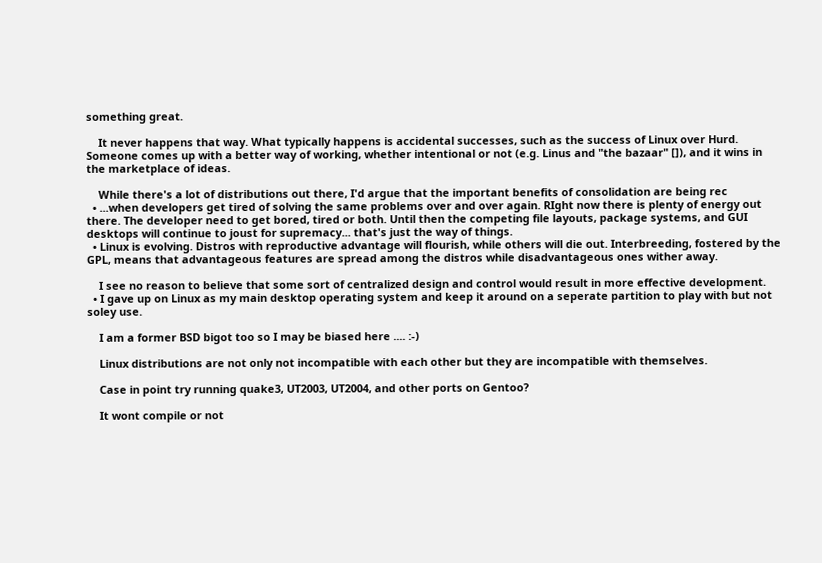something great.

    It never happens that way. What typically happens is accidental successes, such as the success of Linux over Hurd. Someone comes up with a better way of working, whether intentional or not (e.g. Linus and "the bazaar" []), and it wins in the marketplace of ideas.

    While there's a lot of distributions out there, I'd argue that the important benefits of consolidation are being rec
  • ...when developers get tired of solving the same problems over and over again. RIght now there is plenty of energy out there. The developer need to get bored, tired or both. Until then the competing file layouts, package systems, and GUI desktops will continue to joust for supremacy... that's just the way of things.
  • Linux is evolving. Distros with reproductive advantage will flourish, while others will die out. Interbreeding, fostered by the GPL, means that advantageous features are spread among the distros while disadvantageous ones wither away.

    I see no reason to believe that some sort of centralized design and control would result in more effective development.
  • I gave up on Linux as my main desktop operating system and keep it around on a seperate partition to play with but not soley use.

    I am a former BSD bigot too so I may be biased here .... :-)

    Linux distributions are not only not incompatible with each other but they are incompatible with themselves.

    Case in point try running quake3, UT2003, UT2004, and other ports on Gentoo?

    It wont compile or not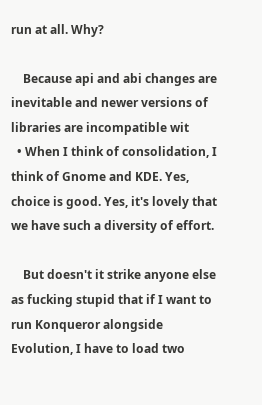run at all. Why?

    Because api and abi changes are inevitable and newer versions of libraries are incompatible wit
  • When I think of consolidation, I think of Gnome and KDE. Yes, choice is good. Yes, it's lovely that we have such a diversity of effort.

    But doesn't it strike anyone else as fucking stupid that if I want to run Konqueror alongside Evolution, I have to load two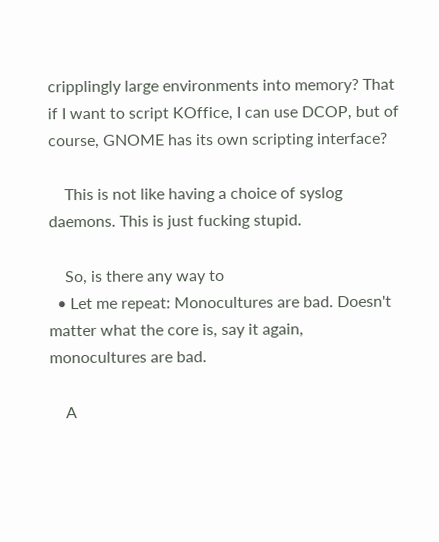cripplingly large environments into memory? That if I want to script KOffice, I can use DCOP, but of course, GNOME has its own scripting interface?

    This is not like having a choice of syslog daemons. This is just fucking stupid.

    So, is there any way to
  • Let me repeat: Monocultures are bad. Doesn't matter what the core is, say it again, monocultures are bad.

    A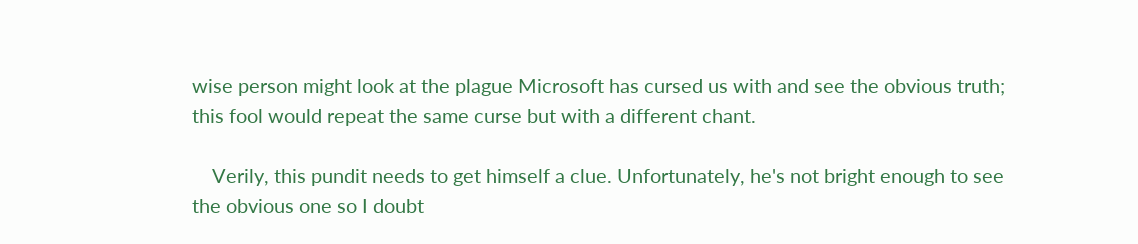wise person might look at the plague Microsoft has cursed us with and see the obvious truth; this fool would repeat the same curse but with a different chant.

    Verily, this pundit needs to get himself a clue. Unfortunately, he's not bright enough to see the obvious one so I doubt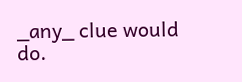_any_ clue would do.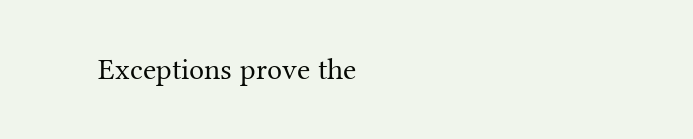Exceptions prove the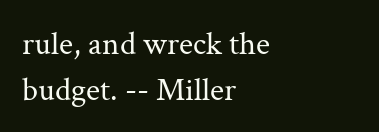rule, and wreck the budget. -- Miller